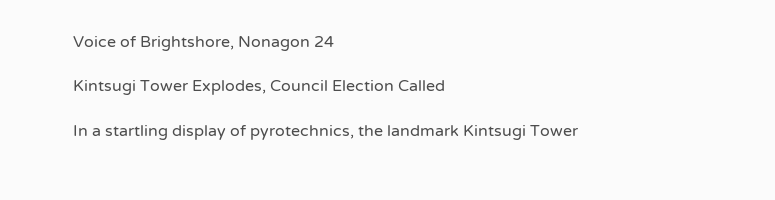Voice of Brightshore, Nonagon 24

Kintsugi Tower Explodes, Council Election Called

In a startling display of pyrotechnics, the landmark Kintsugi Tower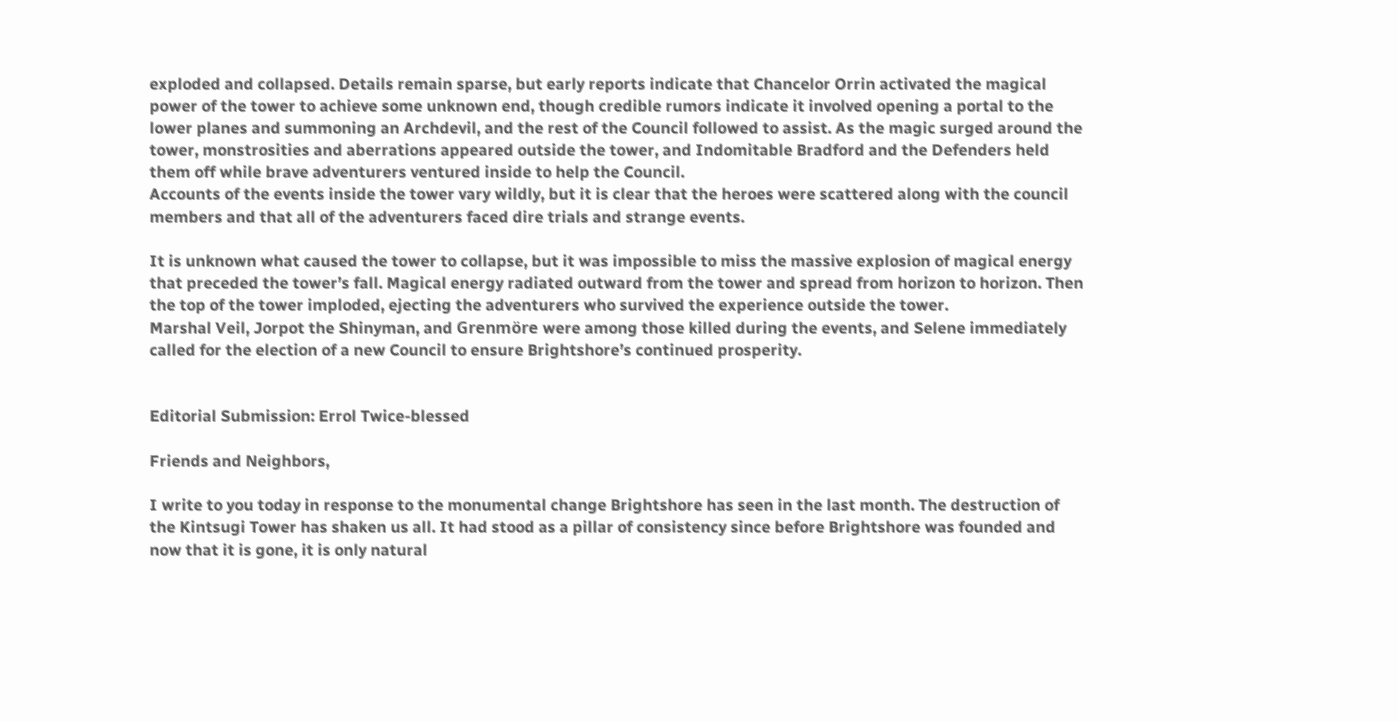exploded and collapsed. Details remain sparse, but early reports indicate that Chancelor Orrin activated the magical power of the tower to achieve some unknown end, though credible rumors indicate it involved opening a portal to the lower planes and summoning an Archdevil, and the rest of the Council followed to assist. As the magic surged around the tower, monstrosities and aberrations appeared outside the tower, and Indomitable Bradford and the Defenders held them off while brave adventurers ventured inside to help the Council.
Accounts of the events inside the tower vary wildly, but it is clear that the heroes were scattered along with the council members and that all of the adventurers faced dire trials and strange events.

It is unknown what caused the tower to collapse, but it was impossible to miss the massive explosion of magical energy that preceded the tower’s fall. Magical energy radiated outward from the tower and spread from horizon to horizon. Then the top of the tower imploded, ejecting the adventurers who survived the experience outside the tower.
Marshal Veil, Jorpot the Shinyman, and Grenmöre were among those killed during the events, and Selene immediately called for the election of a new Council to ensure Brightshore’s continued prosperity.


Editorial Submission: Errol Twice-blessed

Friends and Neighbors,

I write to you today in response to the monumental change Brightshore has seen in the last month. The destruction of the Kintsugi Tower has shaken us all. It had stood as a pillar of consistency since before Brightshore was founded and now that it is gone, it is only natural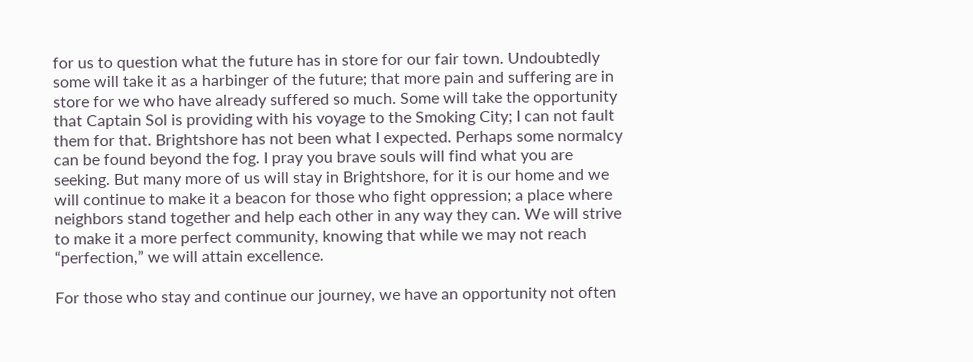for us to question what the future has in store for our fair town. Undoubtedly some will take it as a harbinger of the future; that more pain and suffering are in store for we who have already suffered so much. Some will take the opportunity that Captain Sol is providing with his voyage to the Smoking City; I can not fault them for that. Brightshore has not been what I expected. Perhaps some normalcy can be found beyond the fog. I pray you brave souls will find what you are seeking. But many more of us will stay in Brightshore, for it is our home and we will continue to make it a beacon for those who fight oppression; a place where neighbors stand together and help each other in any way they can. We will strive to make it a more perfect community, knowing that while we may not reach “perfection,” we will attain excellence.

For those who stay and continue our journey, we have an opportunity not often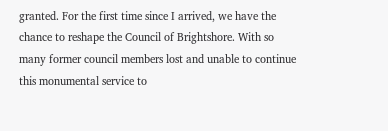granted. For the first time since I arrived, we have the chance to reshape the Council of Brightshore. With so many former council members lost and unable to continue this monumental service to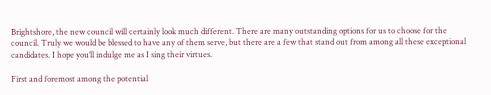Brightshore, the new council will certainly look much different. There are many outstanding options for us to choose for the council. Truly we would be blessed to have any of them serve, but there are a few that stand out from among all these exceptional candidates. I hope you’ll indulge me as I sing their virtues.

First and foremost among the potential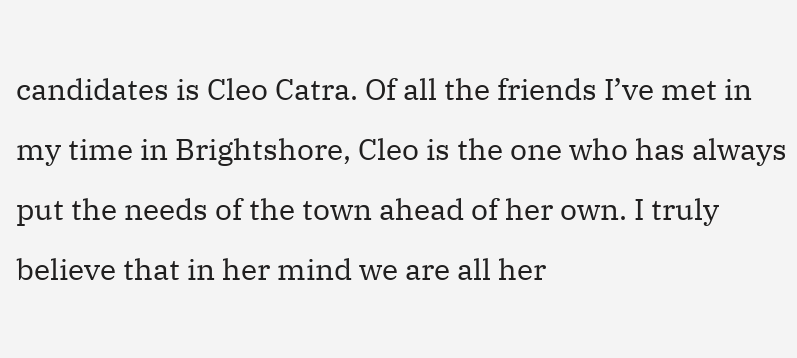candidates is Cleo Catra. Of all the friends I’ve met in my time in Brightshore, Cleo is the one who has always put the needs of the town ahead of her own. I truly believe that in her mind we are all her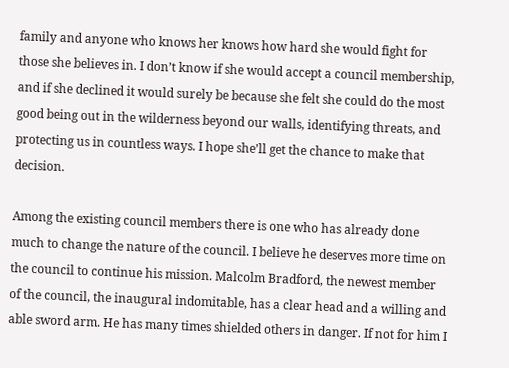family and anyone who knows her knows how hard she would fight for those she believes in. I don’t know if she would accept a council membership, and if she declined it would surely be because she felt she could do the most good being out in the wilderness beyond our walls, identifying threats, and protecting us in countless ways. I hope she’ll get the chance to make that decision.

Among the existing council members there is one who has already done much to change the nature of the council. I believe he deserves more time on the council to continue his mission. Malcolm Bradford, the newest member of the council, the inaugural indomitable, has a clear head and a willing and able sword arm. He has many times shielded others in danger. If not for him I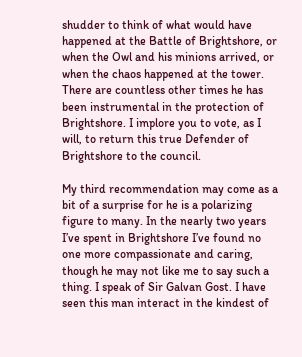shudder to think of what would have happened at the Battle of Brightshore, or when the Owl and his minions arrived, or when the chaos happened at the tower. There are countless other times he has been instrumental in the protection of Brightshore. I implore you to vote, as I will, to return this true Defender of Brightshore to the council.

My third recommendation may come as a bit of a surprise for he is a polarizing figure to many. In the nearly two years I’ve spent in Brightshore I’ve found no one more compassionate and caring, though he may not like me to say such a thing. I speak of Sir Galvan Gost. I have seen this man interact in the kindest of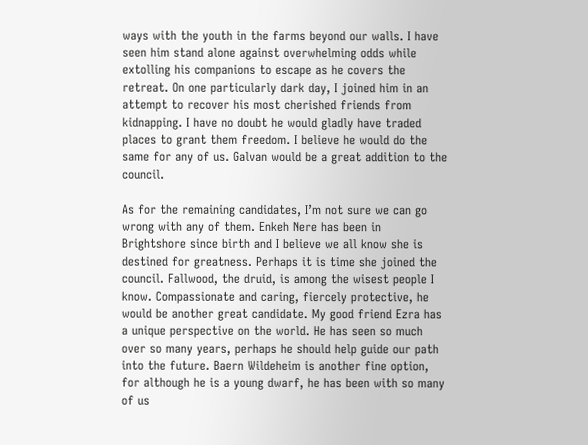ways with the youth in the farms beyond our walls. I have seen him stand alone against overwhelming odds while extolling his companions to escape as he covers the retreat. On one particularly dark day, I joined him in an attempt to recover his most cherished friends from kidnapping. I have no doubt he would gladly have traded places to grant them freedom. I believe he would do the same for any of us. Galvan would be a great addition to the council.

As for the remaining candidates, I’m not sure we can go wrong with any of them. Enkeh Nere has been in Brightshore since birth and I believe we all know she is destined for greatness. Perhaps it is time she joined the council. Fallwood, the druid, is among the wisest people I know. Compassionate and caring, fiercely protective, he would be another great candidate. My good friend Ezra has a unique perspective on the world. He has seen so much over so many years, perhaps he should help guide our path into the future. Baern Wildeheim is another fine option, for although he is a young dwarf, he has been with so many of us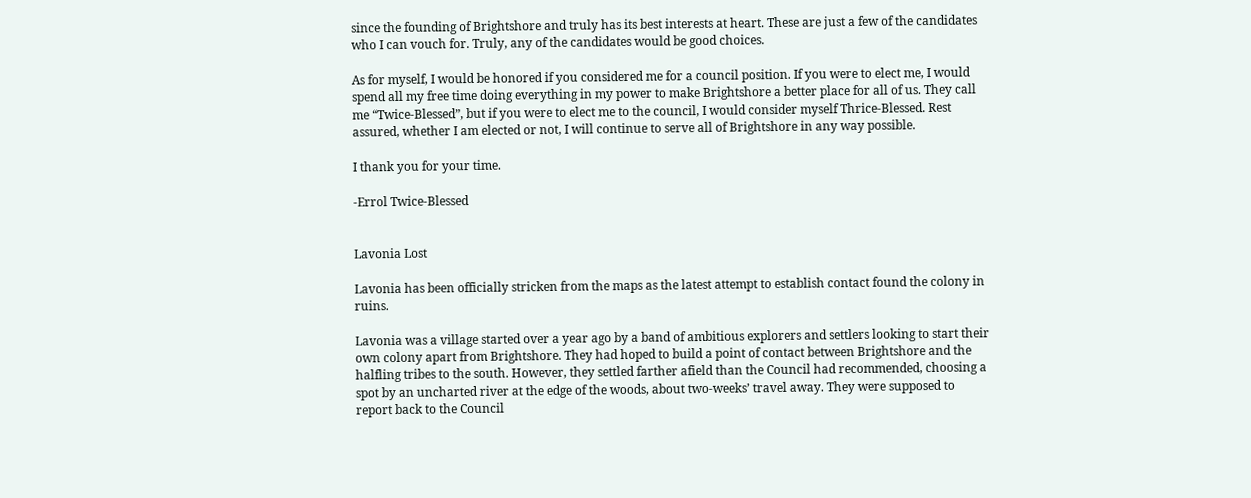since the founding of Brightshore and truly has its best interests at heart. These are just a few of the candidates who I can vouch for. Truly, any of the candidates would be good choices.

As for myself, I would be honored if you considered me for a council position. If you were to elect me, I would spend all my free time doing everything in my power to make Brightshore a better place for all of us. They call me “Twice-Blessed”, but if you were to elect me to the council, I would consider myself Thrice-Blessed. Rest assured, whether I am elected or not, I will continue to serve all of Brightshore in any way possible.

I thank you for your time.

-Errol Twice-Blessed


Lavonia Lost

Lavonia has been officially stricken from the maps as the latest attempt to establish contact found the colony in ruins.

Lavonia was a village started over a year ago by a band of ambitious explorers and settlers looking to start their own colony apart from Brightshore. They had hoped to build a point of contact between Brightshore and the halfling tribes to the south. However, they settled farther afield than the Council had recommended, choosing a spot by an uncharted river at the edge of the woods, about two-weeks’ travel away. They were supposed to report back to the Council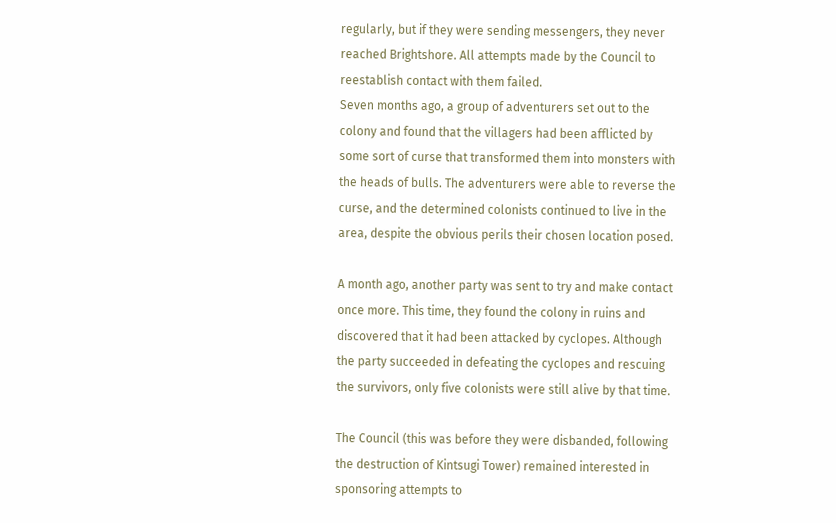regularly, but if they were sending messengers, they never reached Brightshore. All attempts made by the Council to reestablish contact with them failed.
Seven months ago, a group of adventurers set out to the colony and found that the villagers had been afflicted by some sort of curse that transformed them into monsters with the heads of bulls. The adventurers were able to reverse the curse, and the determined colonists continued to live in the area, despite the obvious perils their chosen location posed.

A month ago, another party was sent to try and make contact once more. This time, they found the colony in ruins and discovered that it had been attacked by cyclopes. Although the party succeeded in defeating the cyclopes and rescuing the survivors, only five colonists were still alive by that time.

The Council (this was before they were disbanded, following the destruction of Kintsugi Tower) remained interested in sponsoring attempts to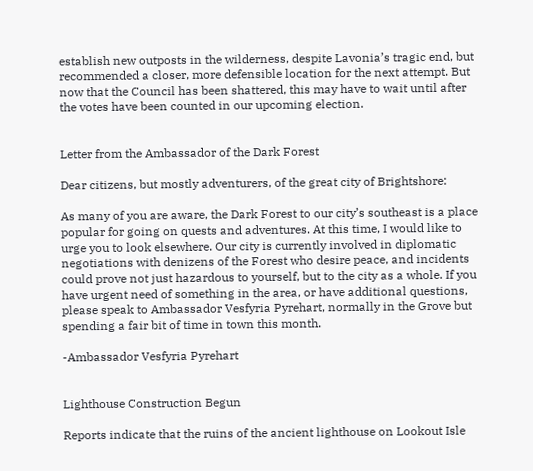establish new outposts in the wilderness, despite Lavonia’s tragic end, but recommended a closer, more defensible location for the next attempt. But now that the Council has been shattered, this may have to wait until after the votes have been counted in our upcoming election.


Letter from the Ambassador of the Dark Forest

Dear citizens, but mostly adventurers, of the great city of Brightshore:

As many of you are aware, the Dark Forest to our city’s southeast is a place popular for going on quests and adventures. At this time, I would like to urge you to look elsewhere. Our city is currently involved in diplomatic negotiations with denizens of the Forest who desire peace, and incidents could prove not just hazardous to yourself, but to the city as a whole. If you have urgent need of something in the area, or have additional questions, please speak to Ambassador Vesfyria Pyrehart, normally in the Grove but spending a fair bit of time in town this month.

-Ambassador Vesfyria Pyrehart


Lighthouse Construction Begun

Reports indicate that the ruins of the ancient lighthouse on Lookout Isle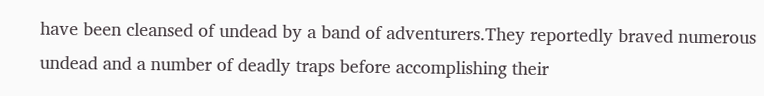have been cleansed of undead by a band of adventurers.They reportedly braved numerous undead and a number of deadly traps before accomplishing their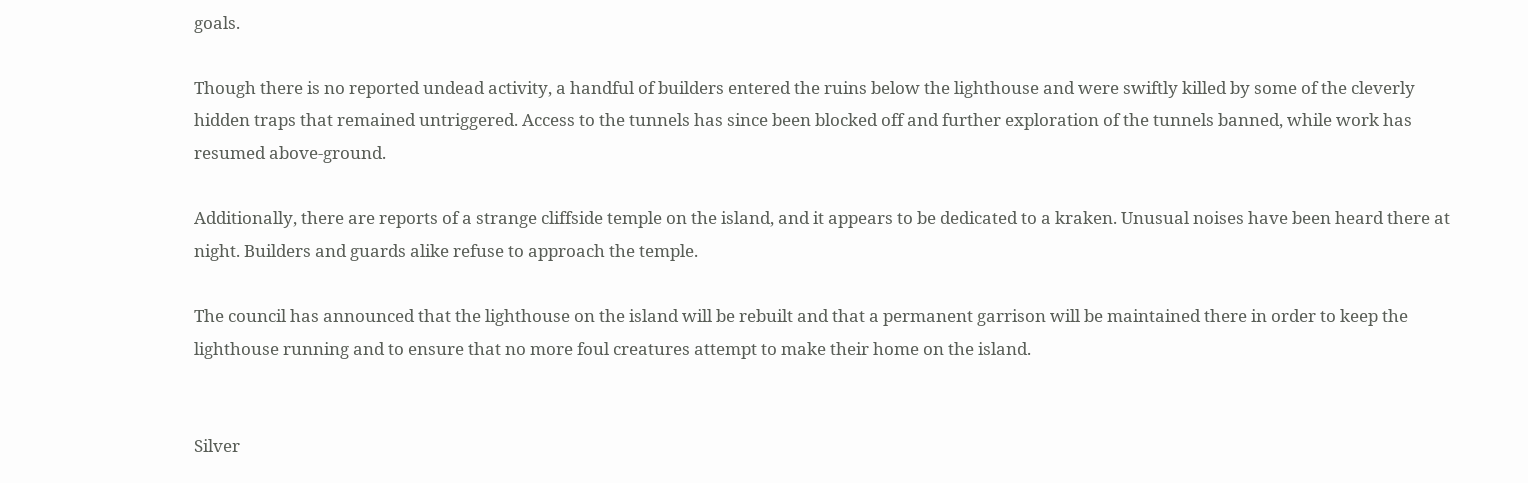goals.

Though there is no reported undead activity, a handful of builders entered the ruins below the lighthouse and were swiftly killed by some of the cleverly hidden traps that remained untriggered. Access to the tunnels has since been blocked off and further exploration of the tunnels banned, while work has resumed above-ground.

Additionally, there are reports of a strange cliffside temple on the island, and it appears to be dedicated to a kraken. Unusual noises have been heard there at night. Builders and guards alike refuse to approach the temple.

The council has announced that the lighthouse on the island will be rebuilt and that a permanent garrison will be maintained there in order to keep the lighthouse running and to ensure that no more foul creatures attempt to make their home on the island.


Silver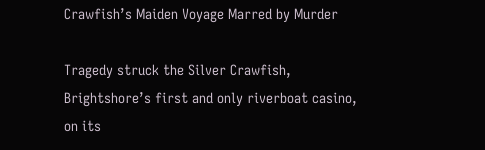Crawfish’s Maiden Voyage Marred by Murder

Tragedy struck the Silver Crawfish, Brightshore’s first and only riverboat casino, on its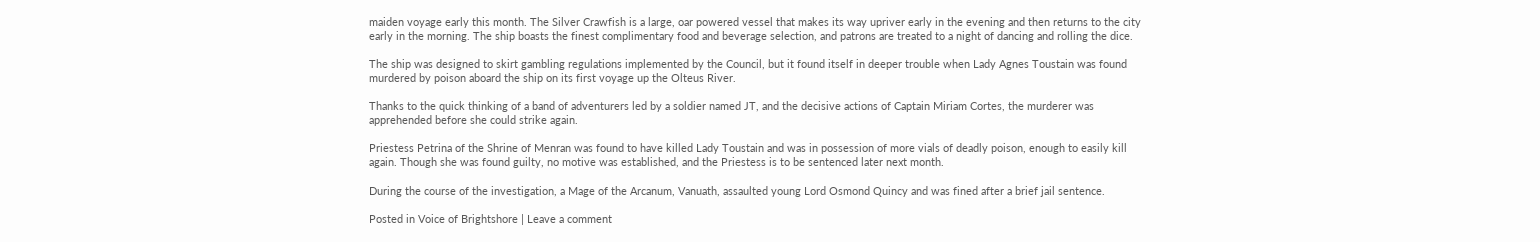maiden voyage early this month. The Silver Crawfish is a large, oar powered vessel that makes its way upriver early in the evening and then returns to the city early in the morning. The ship boasts the finest complimentary food and beverage selection, and patrons are treated to a night of dancing and rolling the dice.

The ship was designed to skirt gambling regulations implemented by the Council, but it found itself in deeper trouble when Lady Agnes Toustain was found murdered by poison aboard the ship on its first voyage up the Olteus River.

Thanks to the quick thinking of a band of adventurers led by a soldier named JT, and the decisive actions of Captain Miriam Cortes, the murderer was apprehended before she could strike again.

Priestess Petrina of the Shrine of Menran was found to have killed Lady Toustain and was in possession of more vials of deadly poison, enough to easily kill again. Though she was found guilty, no motive was established, and the Priestess is to be sentenced later next month.

During the course of the investigation, a Mage of the Arcanum, Vanuath, assaulted young Lord Osmond Quincy and was fined after a brief jail sentence.

Posted in Voice of Brightshore | Leave a comment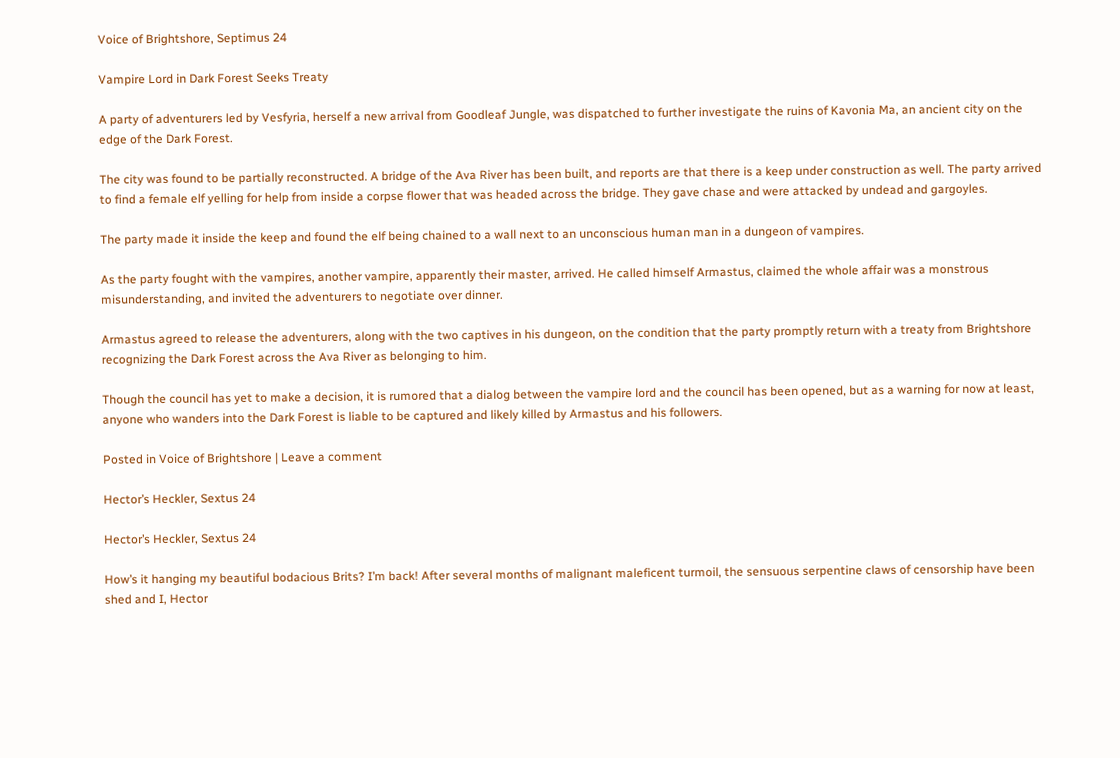Voice of Brightshore, Septimus 24

Vampire Lord in Dark Forest Seeks Treaty

A party of adventurers led by Vesfyria, herself a new arrival from Goodleaf Jungle, was dispatched to further investigate the ruins of Kavonia Ma, an ancient city on the edge of the Dark Forest.

The city was found to be partially reconstructed. A bridge of the Ava River has been built, and reports are that there is a keep under construction as well. The party arrived to find a female elf yelling for help from inside a corpse flower that was headed across the bridge. They gave chase and were attacked by undead and gargoyles.

The party made it inside the keep and found the elf being chained to a wall next to an unconscious human man in a dungeon of vampires.

As the party fought with the vampires, another vampire, apparently their master, arrived. He called himself Armastus, claimed the whole affair was a monstrous misunderstanding, and invited the adventurers to negotiate over dinner.

Armastus agreed to release the adventurers, along with the two captives in his dungeon, on the condition that the party promptly return with a treaty from Brightshore recognizing the Dark Forest across the Ava River as belonging to him.

Though the council has yet to make a decision, it is rumored that a dialog between the vampire lord and the council has been opened, but as a warning for now at least, anyone who wanders into the Dark Forest is liable to be captured and likely killed by Armastus and his followers.

Posted in Voice of Brightshore | Leave a comment

Hector’s Heckler, Sextus 24

Hector’s Heckler, Sextus 24

How’s it hanging my beautiful bodacious Brits? I’m back! After several months of malignant maleficent turmoil, the sensuous serpentine claws of censorship have been shed and I, Hector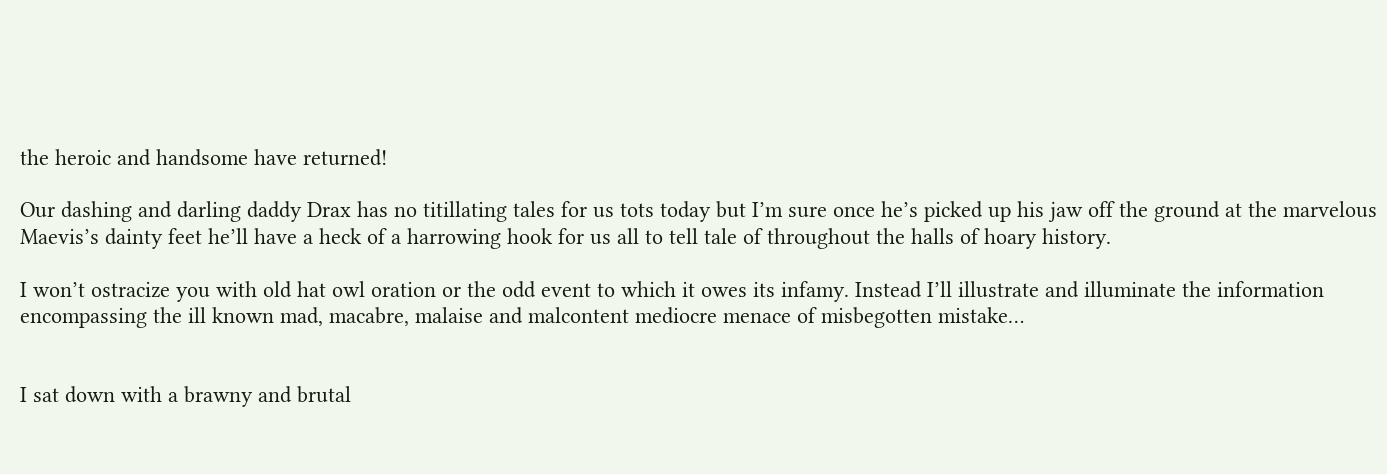the heroic and handsome have returned!

Our dashing and darling daddy Drax has no titillating tales for us tots today but I’m sure once he’s picked up his jaw off the ground at the marvelous Maevis’s dainty feet he’ll have a heck of a harrowing hook for us all to tell tale of throughout the halls of hoary history.

I won’t ostracize you with old hat owl oration or the odd event to which it owes its infamy. Instead I’ll illustrate and illuminate the information encompassing the ill known mad, macabre, malaise and malcontent mediocre menace of misbegotten mistake…


I sat down with a brawny and brutal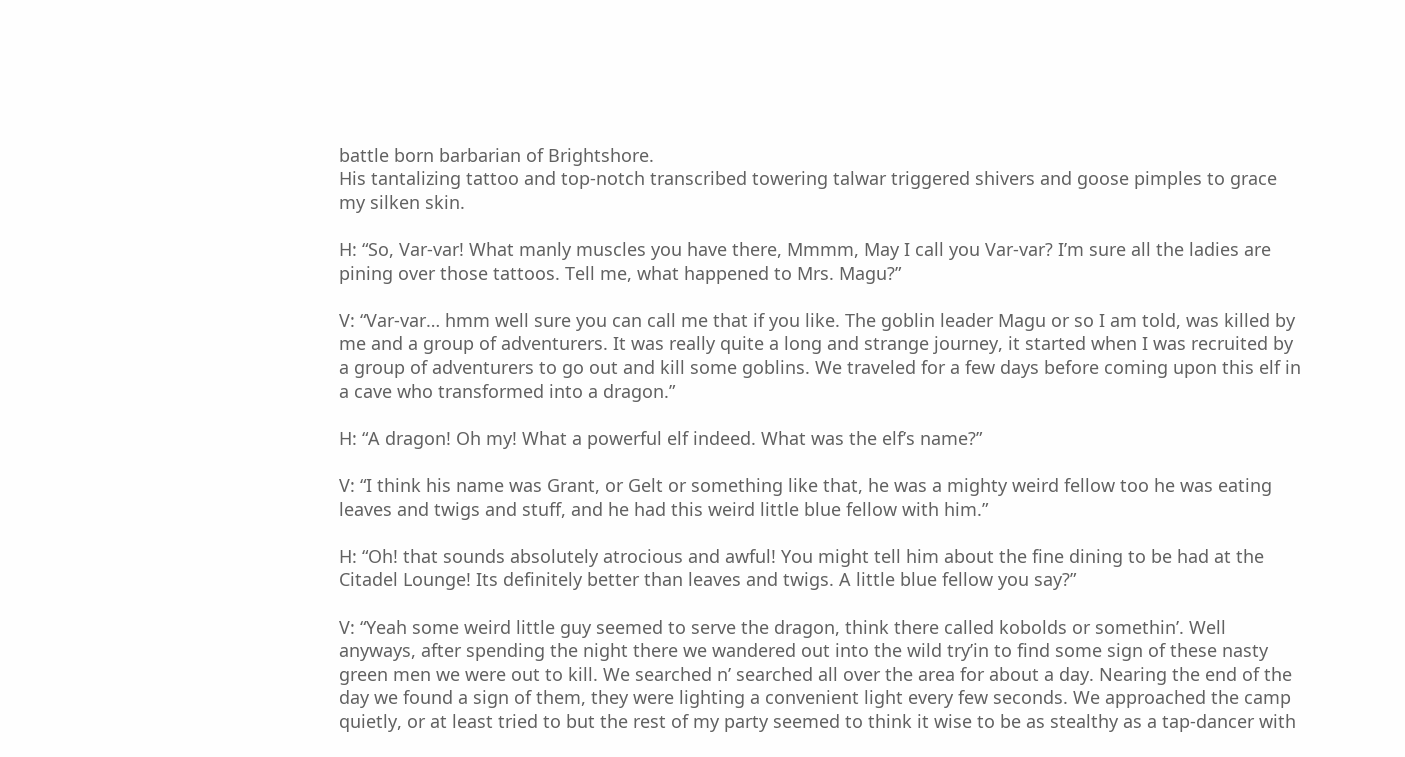battle born barbarian of Brightshore.
His tantalizing tattoo and top-notch transcribed towering talwar triggered shivers and goose pimples to grace my silken skin.

H: “So, Var-var! What manly muscles you have there, Mmmm, May I call you Var-var? I’m sure all the ladies are pining over those tattoos. Tell me, what happened to Mrs. Magu?”

V: “Var-var… hmm well sure you can call me that if you like. The goblin leader Magu or so I am told, was killed by me and a group of adventurers. It was really quite a long and strange journey, it started when I was recruited by a group of adventurers to go out and kill some goblins. We traveled for a few days before coming upon this elf in a cave who transformed into a dragon.”

H: “A dragon! Oh my! What a powerful elf indeed. What was the elf’s name?”

V: “I think his name was Grant, or Gelt or something like that, he was a mighty weird fellow too he was eating leaves and twigs and stuff, and he had this weird little blue fellow with him.”

H: “Oh! that sounds absolutely atrocious and awful! You might tell him about the fine dining to be had at the Citadel Lounge! Its definitely better than leaves and twigs. A little blue fellow you say?”

V: “Yeah some weird little guy seemed to serve the dragon, think there called kobolds or somethin’. Well anyways, after spending the night there we wandered out into the wild try’in to find some sign of these nasty green men we were out to kill. We searched n’ searched all over the area for about a day. Nearing the end of the day we found a sign of them, they were lighting a convenient light every few seconds. We approached the camp quietly, or at least tried to but the rest of my party seemed to think it wise to be as stealthy as a tap-dancer with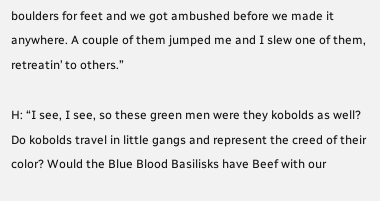boulders for feet and we got ambushed before we made it anywhere. A couple of them jumped me and I slew one of them, retreatin’ to others.”

H: “I see, I see, so these green men were they kobolds as well? Do kobolds travel in little gangs and represent the creed of their color? Would the Blue Blood Basilisks have Beef with our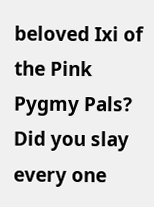beloved Ixi of the Pink Pygmy Pals? Did you slay every one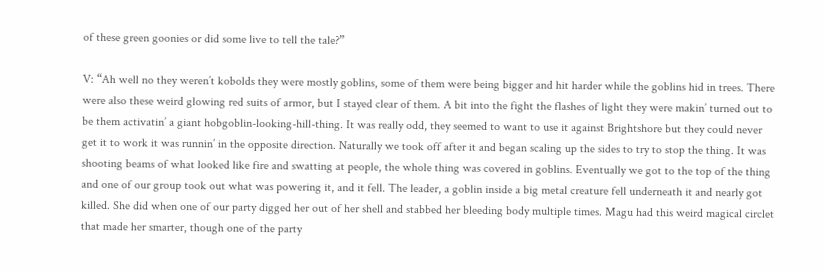of these green goonies or did some live to tell the tale?”

V: “Ah well no they weren’t kobolds they were mostly goblins, some of them were being bigger and hit harder while the goblins hid in trees. There were also these weird glowing red suits of armor, but I stayed clear of them. A bit into the fight the flashes of light they were makin’ turned out to be them activatin’ a giant hobgoblin-looking-hill-thing. It was really odd, they seemed to want to use it against Brightshore but they could never get it to work it was runnin’ in the opposite direction. Naturally we took off after it and began scaling up the sides to try to stop the thing. It was shooting beams of what looked like fire and swatting at people, the whole thing was covered in goblins. Eventually we got to the top of the thing and one of our group took out what was powering it, and it fell. The leader, a goblin inside a big metal creature fell underneath it and nearly got killed. She did when one of our party digged her out of her shell and stabbed her bleeding body multiple times. Magu had this weird magical circlet that made her smarter, though one of the party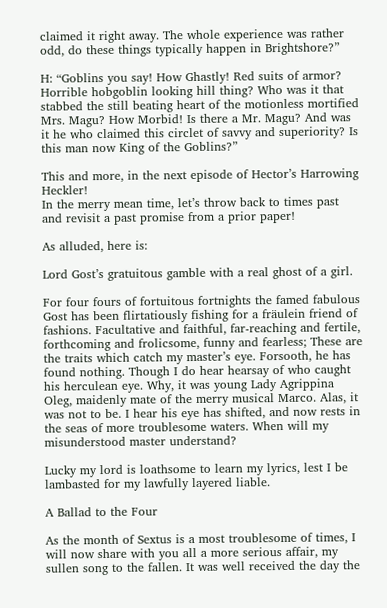claimed it right away. The whole experience was rather odd, do these things typically happen in Brightshore?”

H: “Goblins you say! How Ghastly! Red suits of armor? Horrible hobgoblin looking hill thing? Who was it that stabbed the still beating heart of the motionless mortified Mrs. Magu? How Morbid! Is there a Mr. Magu? And was it he who claimed this circlet of savvy and superiority? Is this man now King of the Goblins?”

This and more, in the next episode of Hector’s Harrowing Heckler!
In the merry mean time, let’s throw back to times past and revisit a past promise from a prior paper!

As alluded, here is:

Lord Gost’s gratuitous gamble with a real ghost of a girl.

For four fours of fortuitous fortnights the famed fabulous Gost has been flirtatiously fishing for a fräulein friend of fashions. Facultative and faithful, far-reaching and fertile, forthcoming and frolicsome, funny and fearless; These are the traits which catch my master’s eye. Forsooth, he has found nothing. Though I do hear hearsay of who caught his herculean eye. Why, it was young Lady Agrippina Oleg, maidenly mate of the merry musical Marco. Alas, it was not to be. I hear his eye has shifted, and now rests in the seas of more troublesome waters. When will my misunderstood master understand?

Lucky my lord is loathsome to learn my lyrics, lest I be lambasted for my lawfully layered liable.

A Ballad to the Four

As the month of Sextus is a most troublesome of times, I will now share with you all a more serious affair, my sullen song to the fallen. It was well received the day the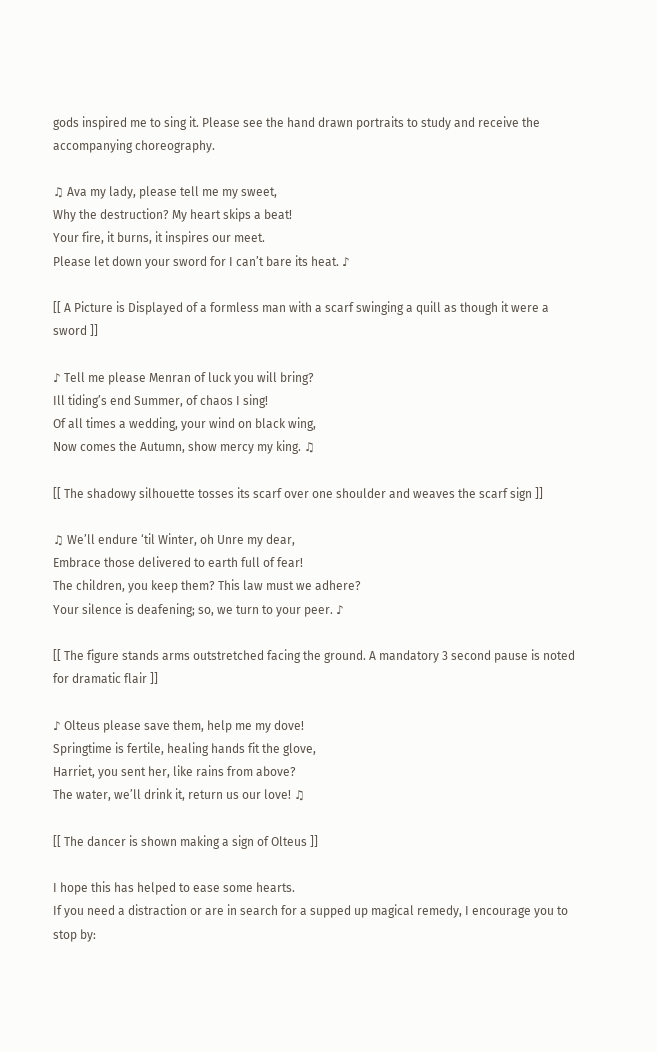gods inspired me to sing it. Please see the hand drawn portraits to study and receive the accompanying choreography.

♫ Ava my lady, please tell me my sweet,
Why the destruction? My heart skips a beat!
Your fire, it burns, it inspires our meet.
Please let down your sword for I can’t bare its heat. ♪

[[ A Picture is Displayed of a formless man with a scarf swinging a quill as though it were a sword ]]

♪ Tell me please Menran of luck you will bring?
Ill tiding’s end Summer, of chaos I sing!
Of all times a wedding, your wind on black wing,
Now comes the Autumn, show mercy my king. ♫

[[ The shadowy silhouette tosses its scarf over one shoulder and weaves the scarf sign ]]

♫ We’ll endure ‘til Winter, oh Unre my dear,
Embrace those delivered to earth full of fear!
The children, you keep them? This law must we adhere?
Your silence is deafening; so, we turn to your peer. ♪

[[ The figure stands arms outstretched facing the ground. A mandatory 3 second pause is noted for dramatic flair ]]

♪ Olteus please save them, help me my dove!
Springtime is fertile, healing hands fit the glove,
Harriet, you sent her, like rains from above?
The water, we’ll drink it, return us our love! ♫

[[ The dancer is shown making a sign of Olteus ]]

I hope this has helped to ease some hearts.
If you need a distraction or are in search for a supped up magical remedy, I encourage you to stop by: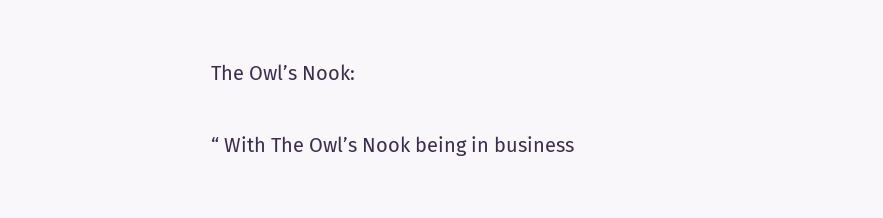The Owl’s Nook:

“ With The Owl’s Nook being in business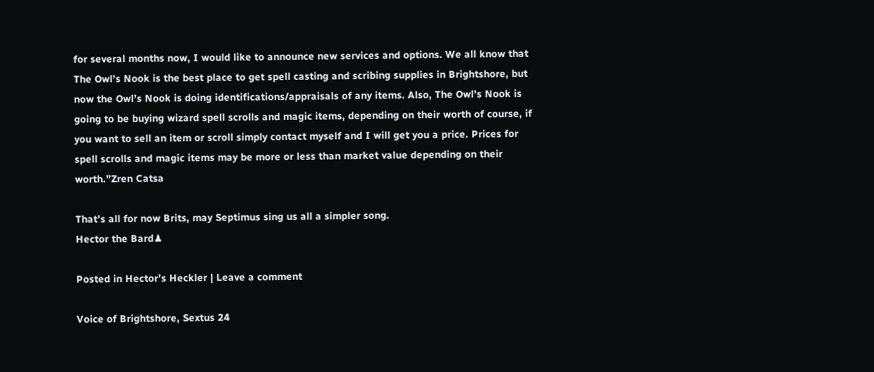for several months now, I would like to announce new services and options. We all know that The Owl’s Nook is the best place to get spell casting and scribing supplies in Brightshore, but now the Owl’s Nook is doing identifications/appraisals of any items. Also, The Owl’s Nook is going to be buying wizard spell scrolls and magic items, depending on their worth of course, if you want to sell an item or scroll simply contact myself and I will get you a price. Prices for spell scrolls and magic items may be more or less than market value depending on their worth.”Zren Catsa

That’s all for now Brits, may Septimus sing us all a simpler song.
Hector the Bard♟

Posted in Hector’s Heckler | Leave a comment

Voice of Brightshore, Sextus 24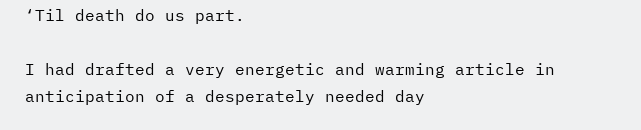‘Til death do us part.

I had drafted a very energetic and warming article in anticipation of a desperately needed day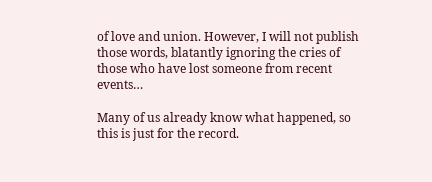of love and union. However, I will not publish those words, blatantly ignoring the cries of those who have lost someone from recent events…

Many of us already know what happened, so this is just for the record.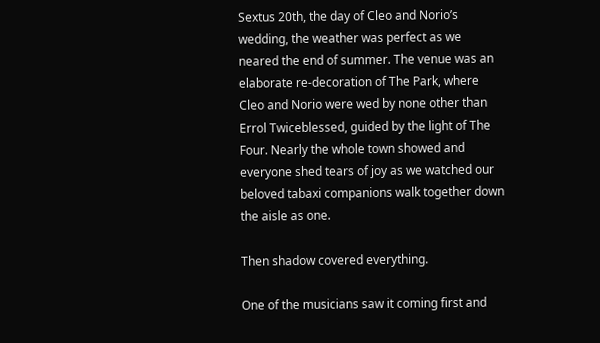Sextus 20th, the day of Cleo and Norio’s wedding, the weather was perfect as we neared the end of summer. The venue was an elaborate re-decoration of The Park, where Cleo and Norio were wed by none other than Errol Twiceblessed, guided by the light of The Four. Nearly the whole town showed and everyone shed tears of joy as we watched our beloved tabaxi companions walk together down the aisle as one.

Then shadow covered everything.

One of the musicians saw it coming first and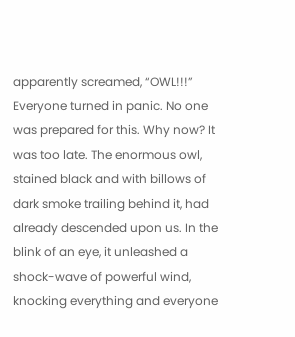apparently screamed, “OWL!!!” Everyone turned in panic. No one was prepared for this. Why now? It was too late. The enormous owl, stained black and with billows of dark smoke trailing behind it, had already descended upon us. In the blink of an eye, it unleashed a shock-wave of powerful wind, knocking everything and everyone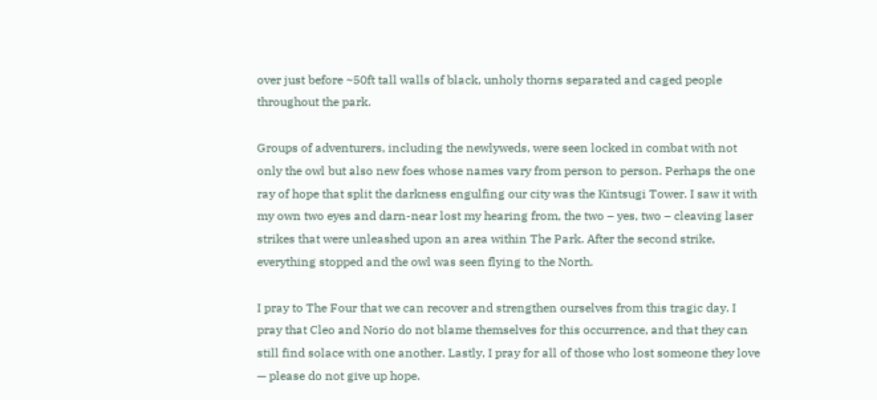over just before ~50ft tall walls of black, unholy thorns separated and caged people throughout the park.

Groups of adventurers, including the newlyweds, were seen locked in combat with not only the owl but also new foes whose names vary from person to person. Perhaps the one ray of hope that split the darkness engulfing our city was the Kintsugi Tower. I saw it with my own two eyes and darn-near lost my hearing from, the two – yes, two – cleaving laser strikes that were unleashed upon an area within The Park. After the second strike, everything stopped and the owl was seen flying to the North.

I pray to The Four that we can recover and strengthen ourselves from this tragic day. I pray that Cleo and Norio do not blame themselves for this occurrence, and that they can still find solace with one another. Lastly, I pray for all of those who lost someone they love — please do not give up hope.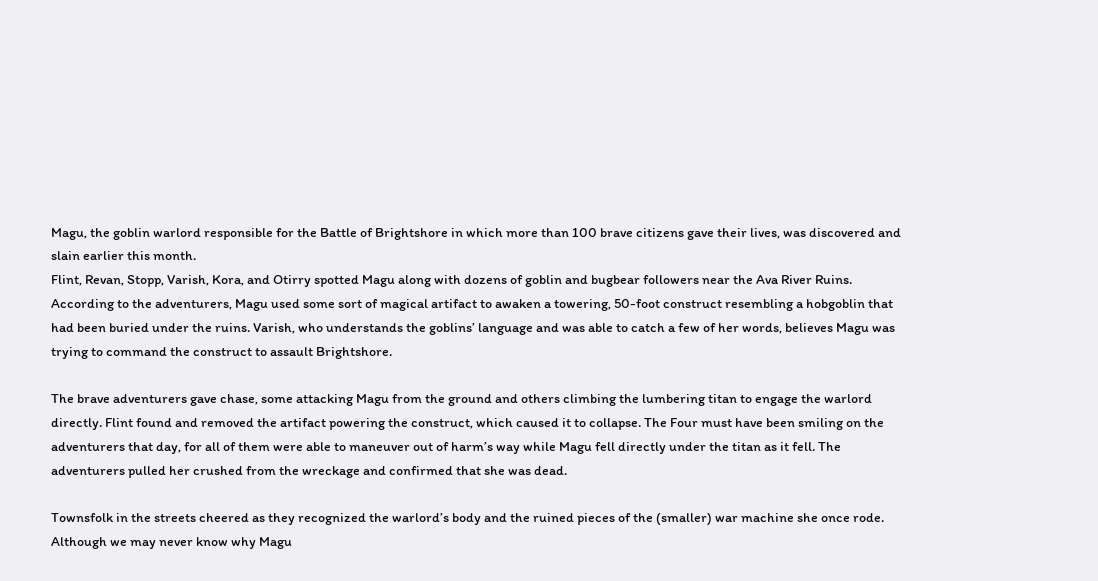Magu, the goblin warlord responsible for the Battle of Brightshore in which more than 100 brave citizens gave their lives, was discovered and slain earlier this month.
Flint, Revan, Stopp, Varish, Kora, and Otirry spotted Magu along with dozens of goblin and bugbear followers near the Ava River Ruins. According to the adventurers, Magu used some sort of magical artifact to awaken a towering, 50-foot construct resembling a hobgoblin that had been buried under the ruins. Varish, who understands the goblins’ language and was able to catch a few of her words, believes Magu was trying to command the construct to assault Brightshore.

The brave adventurers gave chase, some attacking Magu from the ground and others climbing the lumbering titan to engage the warlord directly. Flint found and removed the artifact powering the construct, which caused it to collapse. The Four must have been smiling on the adventurers that day, for all of them were able to maneuver out of harm’s way while Magu fell directly under the titan as it fell. The adventurers pulled her crushed from the wreckage and confirmed that she was dead.

Townsfolk in the streets cheered as they recognized the warlord’s body and the ruined pieces of the (smaller) war machine she once rode. Although we may never know why Magu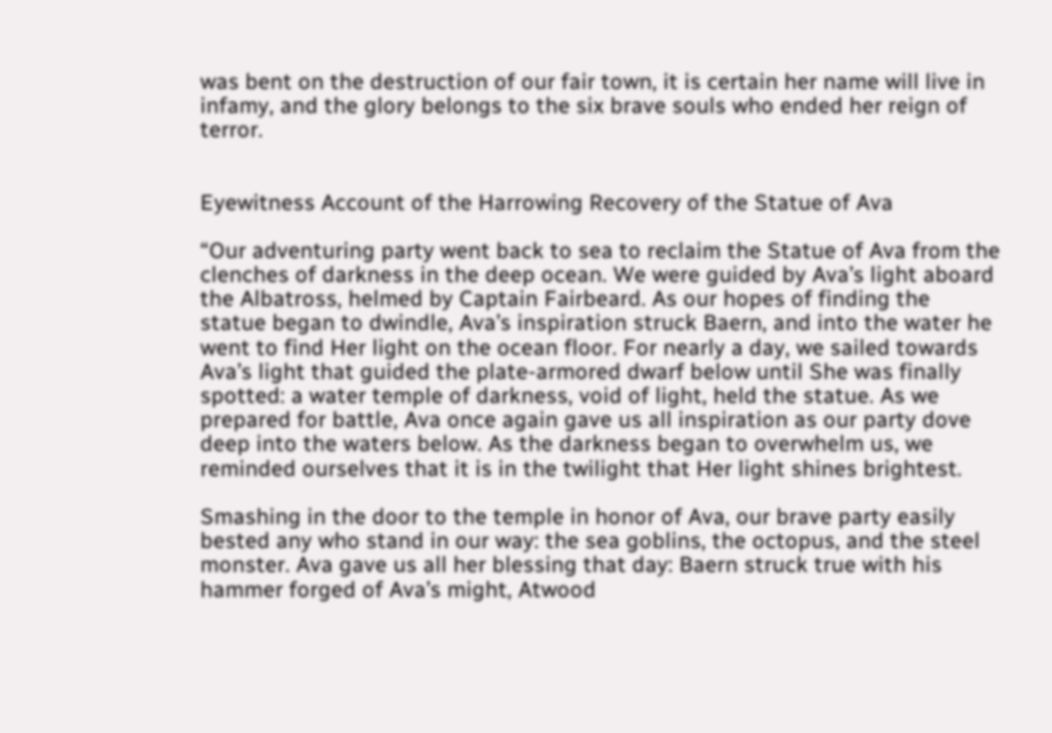was bent on the destruction of our fair town, it is certain her name will live in infamy, and the glory belongs to the six brave souls who ended her reign of terror.


Eyewitness Account of the Harrowing Recovery of the Statue of Ava

“Our adventuring party went back to sea to reclaim the Statue of Ava from the clenches of darkness in the deep ocean. We were guided by Ava’s light aboard the Albatross, helmed by Captain Fairbeard. As our hopes of finding the statue began to dwindle, Ava’s inspiration struck Baern, and into the water he went to find Her light on the ocean floor. For nearly a day, we sailed towards Ava’s light that guided the plate-armored dwarf below until She was finally spotted: a water temple of darkness, void of light, held the statue. As we prepared for battle, Ava once again gave us all inspiration as our party dove deep into the waters below. As the darkness began to overwhelm us, we reminded ourselves that it is in the twilight that Her light shines brightest.

Smashing in the door to the temple in honor of Ava, our brave party easily bested any who stand in our way: the sea goblins, the octopus, and the steel monster. Ava gave us all her blessing that day: Baern struck true with his hammer forged of Ava’s might, Atwood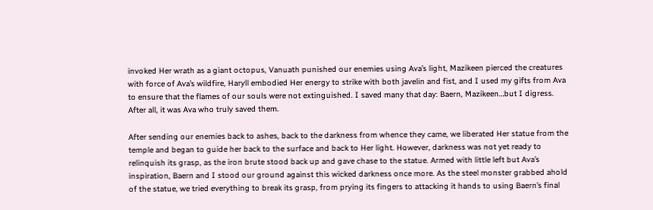invoked Her wrath as a giant octopus, Vanuath punished our enemies using Ava’s light, Mazikeen pierced the creatures with force of Ava’s wildfire, Haryll embodied Her energy to strike with both javelin and fist, and I used my gifts from Ava to ensure that the flames of our souls were not extinguished. I saved many that day: Baern, Mazikeen…but I digress. After all, it was Ava who truly saved them.

After sending our enemies back to ashes, back to the darkness from whence they came, we liberated Her statue from the temple and began to guide her back to the surface and back to Her light. However, darkness was not yet ready to relinquish its grasp, as the iron brute stood back up and gave chase to the statue. Armed with little left but Ava’s inspiration, Baern and I stood our ground against this wicked darkness once more. As the steel monster grabbed ahold of the statue, we tried everything to break its grasp, from prying its fingers to attacking it hands to using Baern’s final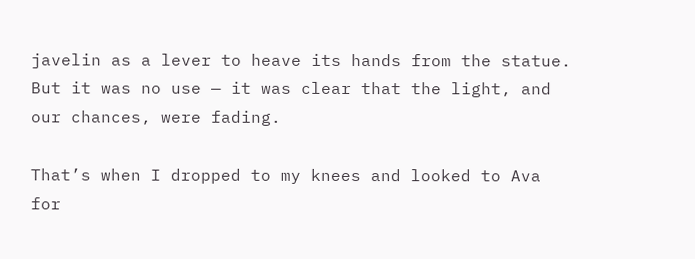javelin as a lever to heave its hands from the statue. But it was no use — it was clear that the light, and our chances, were fading.

That’s when I dropped to my knees and looked to Ava for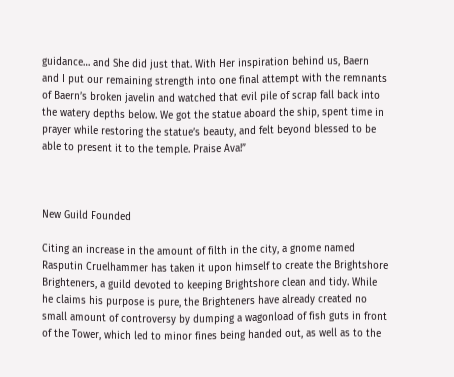guidance… and She did just that. With Her inspiration behind us, Baern and I put our remaining strength into one final attempt with the remnants of Baern’s broken javelin and watched that evil pile of scrap fall back into the watery depths below. We got the statue aboard the ship, spent time in prayer while restoring the statue’s beauty, and felt beyond blessed to be able to present it to the temple. Praise Ava!”



New Guild Founded

Citing an increase in the amount of filth in the city, a gnome named Rasputin Cruelhammer has taken it upon himself to create the Brightshore Brighteners, a guild devoted to keeping Brightshore clean and tidy. While he claims his purpose is pure, the Brighteners have already created no small amount of controversy by dumping a wagonload of fish guts in front of the Tower, which led to minor fines being handed out, as well as to the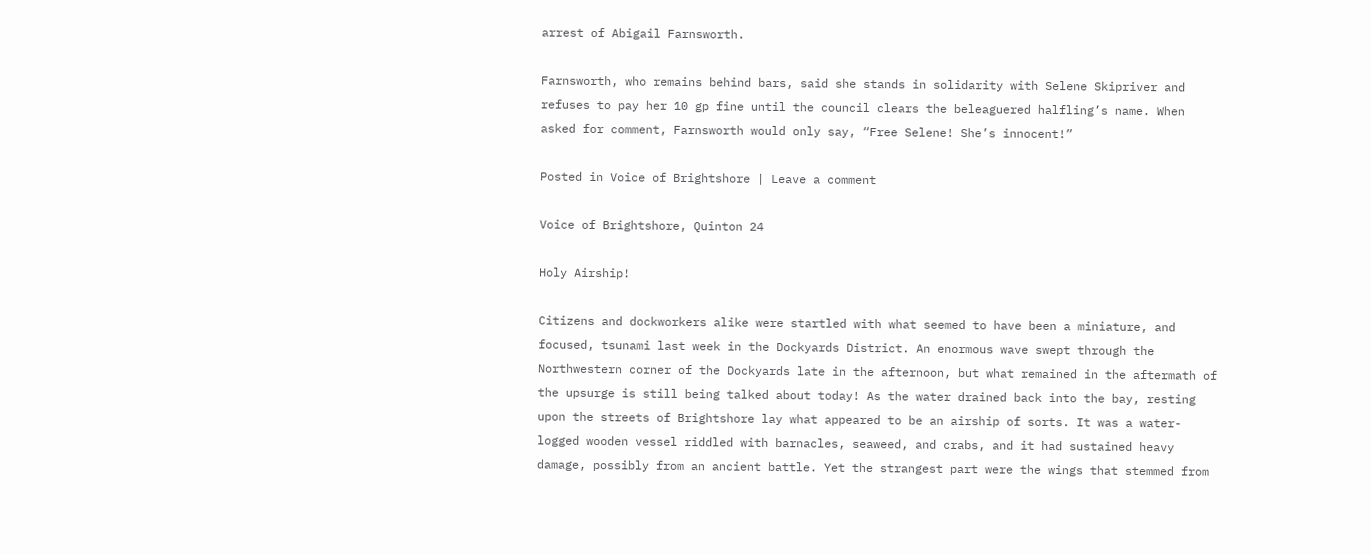arrest of Abigail Farnsworth.

Farnsworth, who remains behind bars, said she stands in solidarity with Selene Skipriver and refuses to pay her 10 gp fine until the council clears the beleaguered halfling’s name. When asked for comment, Farnsworth would only say, “Free Selene! She’s innocent!”

Posted in Voice of Brightshore | Leave a comment

Voice of Brightshore, Quinton 24

Holy Airship!

Citizens and dockworkers alike were startled with what seemed to have been a miniature, and focused, tsunami last week in the Dockyards District. An enormous wave swept through the Northwestern corner of the Dockyards late in the afternoon, but what remained in the aftermath of the upsurge is still being talked about today! As the water drained back into the bay, resting upon the streets of Brightshore lay what appeared to be an airship of sorts. It was a water-logged wooden vessel riddled with barnacles, seaweed, and crabs, and it had sustained heavy damage, possibly from an ancient battle. Yet the strangest part were the wings that stemmed from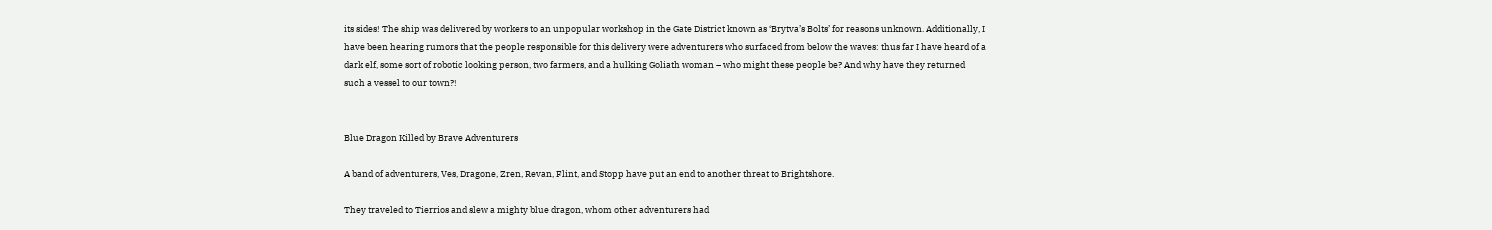its sides! The ship was delivered by workers to an unpopular workshop in the Gate District known as ‘Brytva’s Bolts’ for reasons unknown. Additionally, I have been hearing rumors that the people responsible for this delivery were adventurers who surfaced from below the waves: thus far I have heard of a dark elf, some sort of robotic looking person, two farmers, and a hulking Goliath woman – who might these people be? And why have they returned such a vessel to our town?!


Blue Dragon Killed by Brave Adventurers

A band of adventurers, Ves, Dragone, Zren, Revan, Flint, and Stopp have put an end to another threat to Brightshore.

They traveled to Tierrios and slew a mighty blue dragon, whom other adventurers had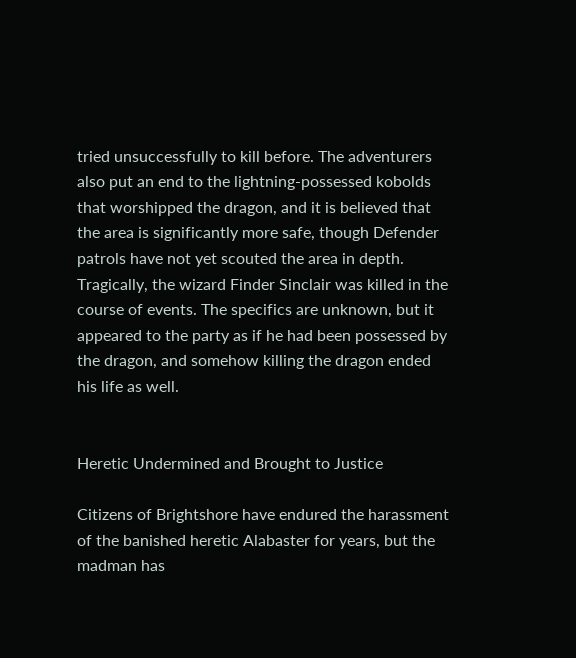tried unsuccessfully to kill before. The adventurers also put an end to the lightning-possessed kobolds that worshipped the dragon, and it is believed that the area is significantly more safe, though Defender patrols have not yet scouted the area in depth.
Tragically, the wizard Finder Sinclair was killed in the course of events. The specifics are unknown, but it appeared to the party as if he had been possessed by the dragon, and somehow killing the dragon ended his life as well.


Heretic Undermined and Brought to Justice

Citizens of Brightshore have endured the harassment of the banished heretic Alabaster for years, but the madman has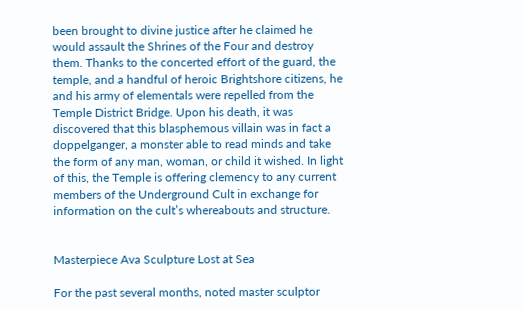been brought to divine justice after he claimed he would assault the Shrines of the Four and destroy them. Thanks to the concerted effort of the guard, the temple, and a handful of heroic Brightshore citizens, he and his army of elementals were repelled from the Temple District Bridge. Upon his death, it was discovered that this blasphemous villain was in fact a doppelganger, a monster able to read minds and take the form of any man, woman, or child it wished. In light of this, the Temple is offering clemency to any current members of the Underground Cult in exchange for information on the cult’s whereabouts and structure.


Masterpiece Ava Sculpture Lost at Sea

For the past several months, noted master sculptor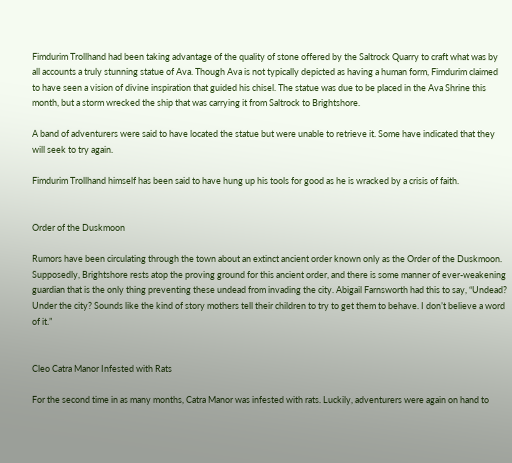Fimdurim Trollhand had been taking advantage of the quality of stone offered by the Saltrock Quarry to craft what was by all accounts a truly stunning statue of Ava. Though Ava is not typically depicted as having a human form, Fimdurim claimed to have seen a vision of divine inspiration that guided his chisel. The statue was due to be placed in the Ava Shrine this month, but a storm wrecked the ship that was carrying it from Saltrock to Brightshore.

A band of adventurers were said to have located the statue but were unable to retrieve it. Some have indicated that they will seek to try again.

Fimdurim Trollhand himself has been said to have hung up his tools for good as he is wracked by a crisis of faith.


Order of the Duskmoon

Rumors have been circulating through the town about an extinct ancient order known only as the Order of the Duskmoon. Supposedly, Brightshore rests atop the proving ground for this ancient order, and there is some manner of ever-weakening guardian that is the only thing preventing these undead from invading the city. Abigail Farnsworth had this to say, “Undead? Under the city? Sounds like the kind of story mothers tell their children to try to get them to behave. I don’t believe a word of it.”


Cleo Catra Manor Infested with Rats

For the second time in as many months, Catra Manor was infested with rats. Luckily, adventurers were again on hand to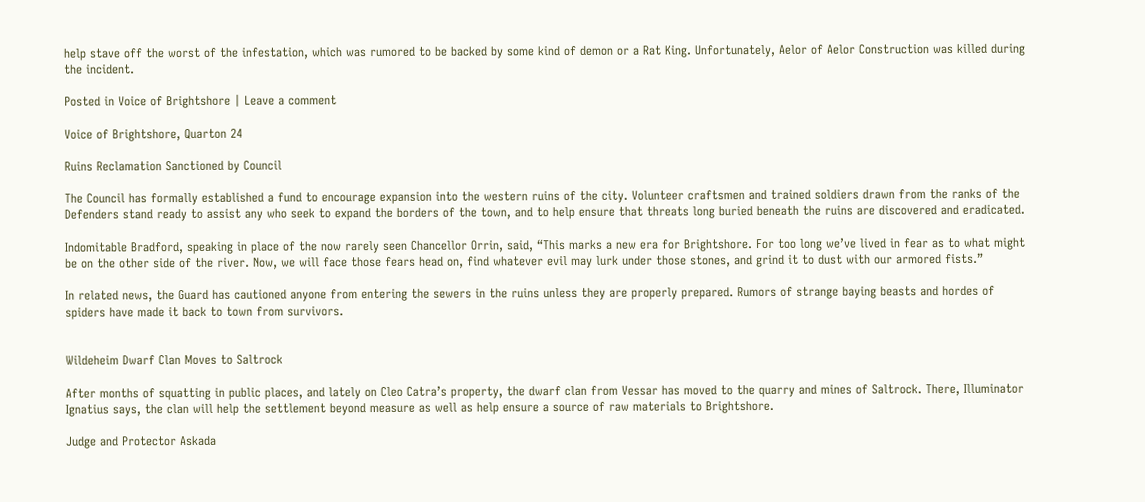help stave off the worst of the infestation, which was rumored to be backed by some kind of demon or a Rat King. Unfortunately, Aelor of Aelor Construction was killed during the incident.

Posted in Voice of Brightshore | Leave a comment

Voice of Brightshore, Quarton 24

Ruins Reclamation Sanctioned by Council

The Council has formally established a fund to encourage expansion into the western ruins of the city. Volunteer craftsmen and trained soldiers drawn from the ranks of the Defenders stand ready to assist any who seek to expand the borders of the town, and to help ensure that threats long buried beneath the ruins are discovered and eradicated.

Indomitable Bradford, speaking in place of the now rarely seen Chancellor Orrin, said, “This marks a new era for Brightshore. For too long we’ve lived in fear as to what might be on the other side of the river. Now, we will face those fears head on, find whatever evil may lurk under those stones, and grind it to dust with our armored fists.”

In related news, the Guard has cautioned anyone from entering the sewers in the ruins unless they are properly prepared. Rumors of strange baying beasts and hordes of spiders have made it back to town from survivors.


Wildeheim Dwarf Clan Moves to Saltrock

After months of squatting in public places, and lately on Cleo Catra’s property, the dwarf clan from Vessar has moved to the quarry and mines of Saltrock. There, Illuminator Ignatius says, the clan will help the settlement beyond measure as well as help ensure a source of raw materials to Brightshore.

Judge and Protector Askada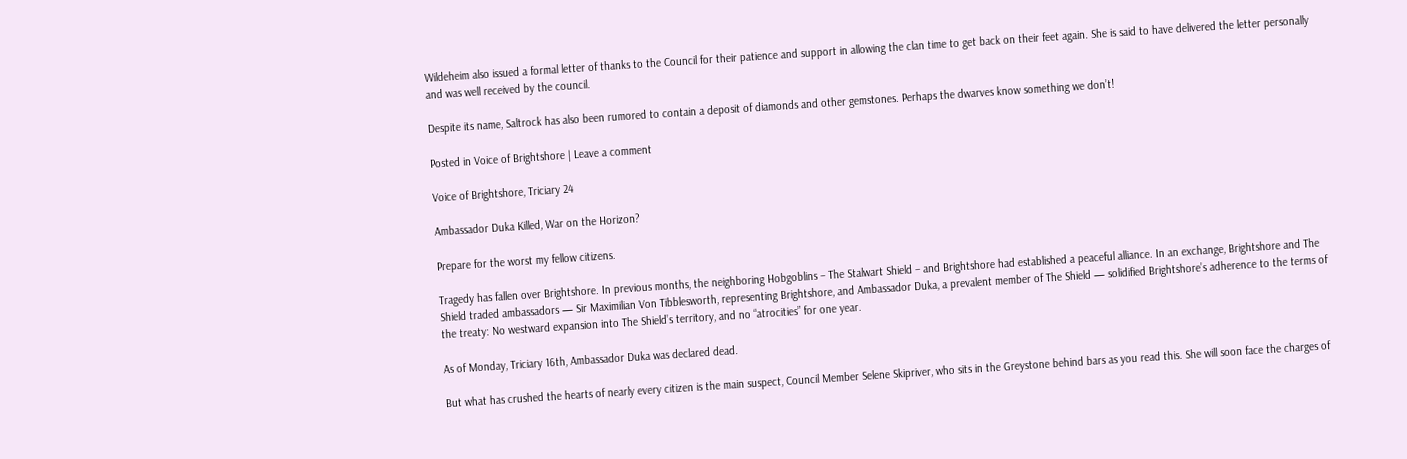Wildeheim also issued a formal letter of thanks to the Council for their patience and support in allowing the clan time to get back on their feet again. She is said to have delivered the letter personally and was well received by the council.

Despite its name, Saltrock has also been rumored to contain a deposit of diamonds and other gemstones. Perhaps the dwarves know something we don’t!

Posted in Voice of Brightshore | Leave a comment

Voice of Brightshore, Triciary 24

Ambassador Duka Killed, War on the Horizon?

Prepare for the worst my fellow citizens.

Tragedy has fallen over Brightshore. In previous months, the neighboring Hobgoblins – The Stalwart Shield – and Brightshore had established a peaceful alliance. In an exchange, Brightshore and The Shield traded ambassadors — Sir Maximilian Von Tibblesworth, representing Brightshore, and Ambassador Duka, a prevalent member of The Shield — solidified Brightshore’s adherence to the terms of the treaty: No westward expansion into The Shield’s territory, and no “atrocities” for one year.

As of Monday, Triciary 16th, Ambassador Duka was declared dead.

But what has crushed the hearts of nearly every citizen is the main suspect, Council Member Selene Skipriver, who sits in the Greystone behind bars as you read this. She will soon face the charges of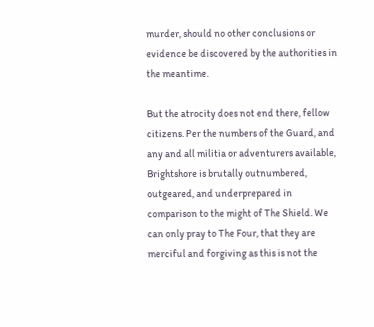murder, should no other conclusions or evidence be discovered by the authorities in the meantime.

But the atrocity does not end there, fellow citizens. Per the numbers of the Guard, and any and all militia or adventurers available, Brightshore is brutally outnumbered, outgeared, and underprepared in comparison to the might of The Shield. We can only pray to The Four, that they are merciful and forgiving as this is not the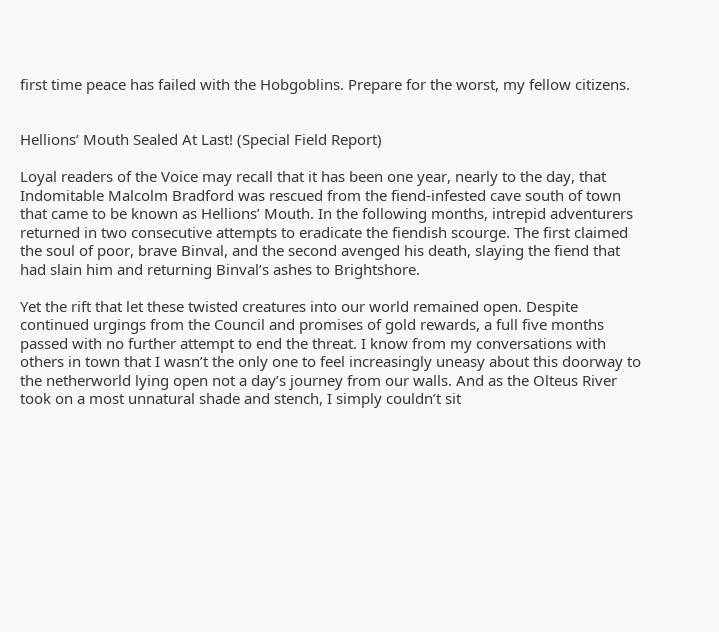first time peace has failed with the Hobgoblins. Prepare for the worst, my fellow citizens.


Hellions’ Mouth Sealed At Last! (Special Field Report)

Loyal readers of the Voice may recall that it has been one year, nearly to the day, that Indomitable Malcolm Bradford was rescued from the fiend-infested cave south of town that came to be known as Hellions’ Mouth. In the following months, intrepid adventurers returned in two consecutive attempts to eradicate the fiendish scourge. The first claimed the soul of poor, brave Binval, and the second avenged his death, slaying the fiend that had slain him and returning Binval’s ashes to Brightshore.

Yet the rift that let these twisted creatures into our world remained open. Despite continued urgings from the Council and promises of gold rewards, a full five months passed with no further attempt to end the threat. I know from my conversations with others in town that I wasn’t the only one to feel increasingly uneasy about this doorway to the netherworld lying open not a day’s journey from our walls. And as the Olteus River took on a most unnatural shade and stench, I simply couldn’t sit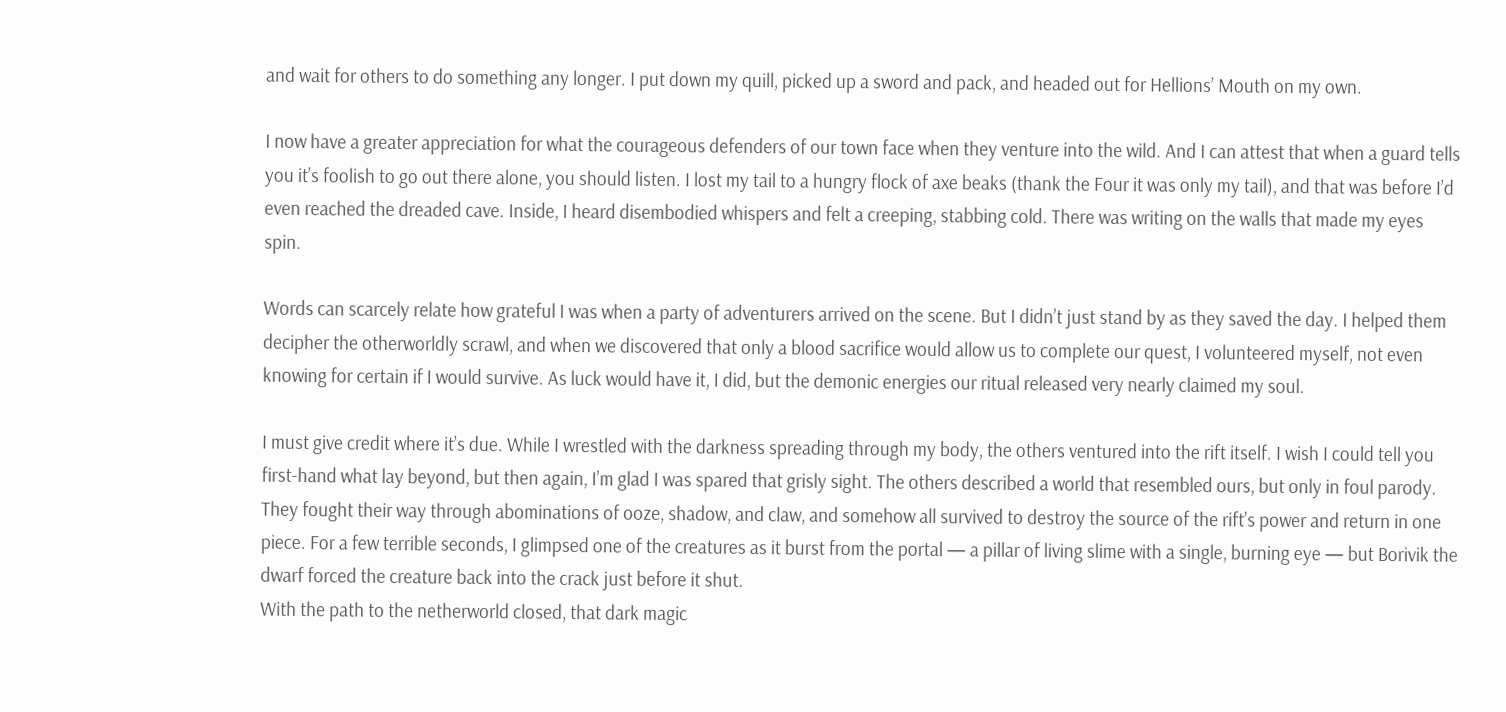and wait for others to do something any longer. I put down my quill, picked up a sword and pack, and headed out for Hellions’ Mouth on my own.

I now have a greater appreciation for what the courageous defenders of our town face when they venture into the wild. And I can attest that when a guard tells you it’s foolish to go out there alone, you should listen. I lost my tail to a hungry flock of axe beaks (thank the Four it was only my tail), and that was before I’d even reached the dreaded cave. Inside, I heard disembodied whispers and felt a creeping, stabbing cold. There was writing on the walls that made my eyes spin.

Words can scarcely relate how grateful I was when a party of adventurers arrived on the scene. But I didn’t just stand by as they saved the day. I helped them decipher the otherworldly scrawl, and when we discovered that only a blood sacrifice would allow us to complete our quest, I volunteered myself, not even knowing for certain if I would survive. As luck would have it, I did, but the demonic energies our ritual released very nearly claimed my soul.

I must give credit where it’s due. While I wrestled with the darkness spreading through my body, the others ventured into the rift itself. I wish I could tell you first-hand what lay beyond, but then again, I’m glad I was spared that grisly sight. The others described a world that resembled ours, but only in foul parody. They fought their way through abominations of ooze, shadow, and claw, and somehow all survived to destroy the source of the rift’s power and return in one piece. For a few terrible seconds, I glimpsed one of the creatures as it burst from the portal — a pillar of living slime with a single, burning eye — but Borivik the dwarf forced the creature back into the crack just before it shut.
With the path to the netherworld closed, that dark magic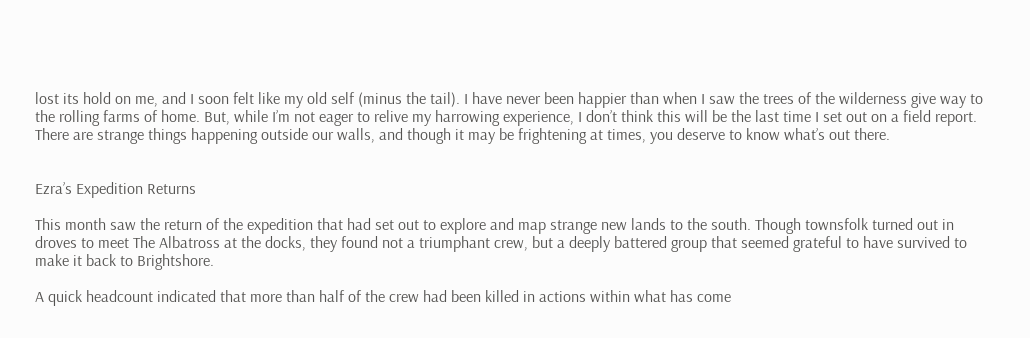lost its hold on me, and I soon felt like my old self (minus the tail). I have never been happier than when I saw the trees of the wilderness give way to the rolling farms of home. But, while I’m not eager to relive my harrowing experience, I don’t think this will be the last time I set out on a field report. There are strange things happening outside our walls, and though it may be frightening at times, you deserve to know what’s out there.


Ezra’s Expedition Returns

This month saw the return of the expedition that had set out to explore and map strange new lands to the south. Though townsfolk turned out in droves to meet The Albatross at the docks, they found not a triumphant crew, but a deeply battered group that seemed grateful to have survived to make it back to Brightshore.

A quick headcount indicated that more than half of the crew had been killed in actions within what has come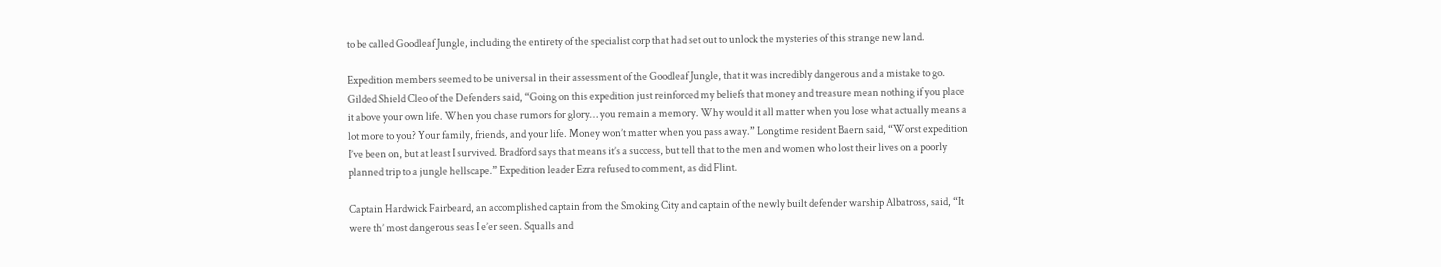to be called Goodleaf Jungle, including the entirety of the specialist corp that had set out to unlock the mysteries of this strange new land.

Expedition members seemed to be universal in their assessment of the Goodleaf Jungle, that it was incredibly dangerous and a mistake to go. Gilded Shield Cleo of the Defenders said, “Going on this expedition just reinforced my beliefs that money and treasure mean nothing if you place it above your own life. When you chase rumors for glory… you remain a memory. Why would it all matter when you lose what actually means a lot more to you? Your family, friends, and your life. Money won’t matter when you pass away.” Longtime resident Baern said, “Worst expedition I’ve been on, but at least I survived. Bradford says that means it’s a success, but tell that to the men and women who lost their lives on a poorly planned trip to a jungle hellscape.” Expedition leader Ezra refused to comment, as did Flint.

Captain Hardwick Fairbeard, an accomplished captain from the Smoking City and captain of the newly built defender warship Albatross, said, “It were th’ most dangerous seas I e’er seen. Squalls and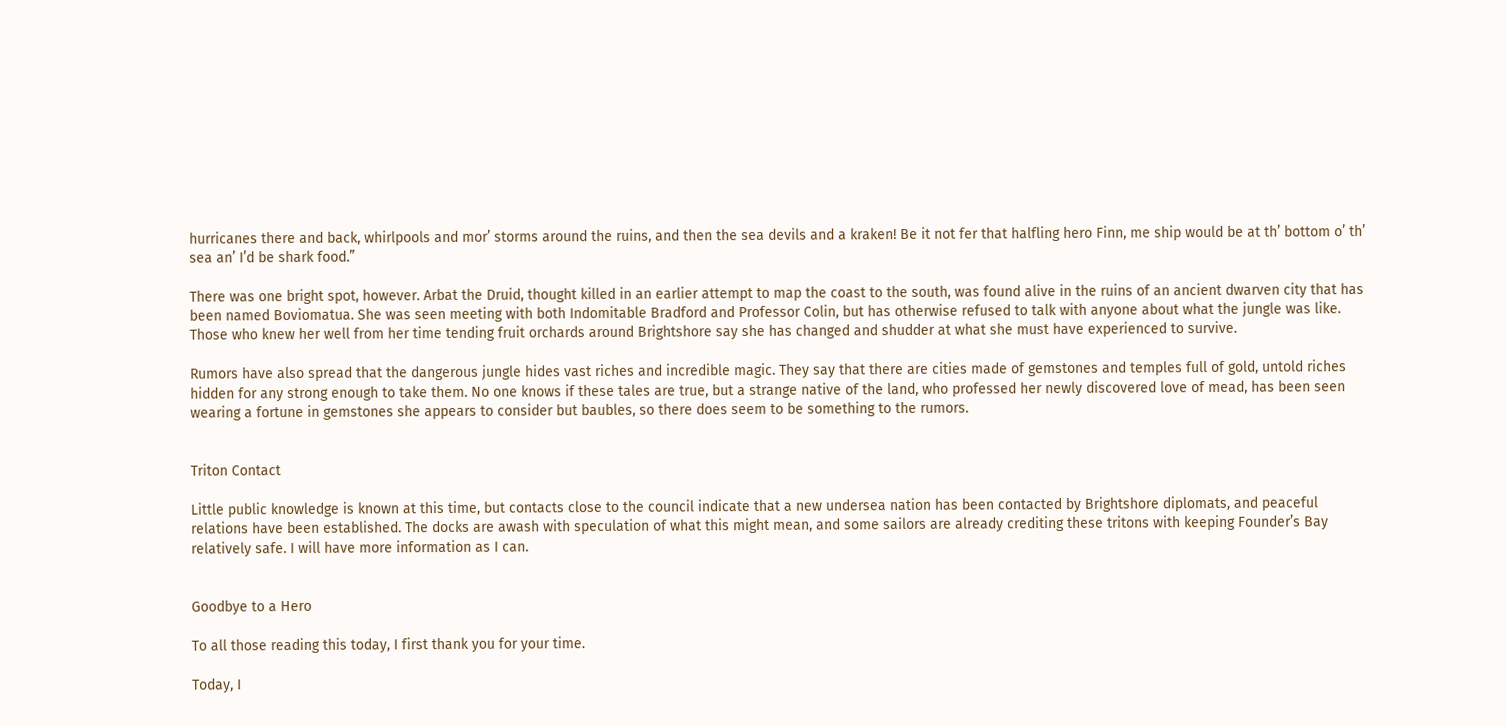hurricanes there and back, whirlpools and mor’ storms around the ruins, and then the sea devils and a kraken! Be it not fer that halfling hero Finn, me ship would be at th’ bottom o’ th’ sea an’ I’d be shark food.”

There was one bright spot, however. Arbat the Druid, thought killed in an earlier attempt to map the coast to the south, was found alive in the ruins of an ancient dwarven city that has been named Boviomatua. She was seen meeting with both Indomitable Bradford and Professor Colin, but has otherwise refused to talk with anyone about what the jungle was like. Those who knew her well from her time tending fruit orchards around Brightshore say she has changed and shudder at what she must have experienced to survive.

Rumors have also spread that the dangerous jungle hides vast riches and incredible magic. They say that there are cities made of gemstones and temples full of gold, untold riches hidden for any strong enough to take them. No one knows if these tales are true, but a strange native of the land, who professed her newly discovered love of mead, has been seen wearing a fortune in gemstones she appears to consider but baubles, so there does seem to be something to the rumors.


Triton Contact

Little public knowledge is known at this time, but contacts close to the council indicate that a new undersea nation has been contacted by Brightshore diplomats, and peaceful relations have been established. The docks are awash with speculation of what this might mean, and some sailors are already crediting these tritons with keeping Founder’s Bay relatively safe. I will have more information as I can.


Goodbye to a Hero

To all those reading this today, I first thank you for your time.

Today, I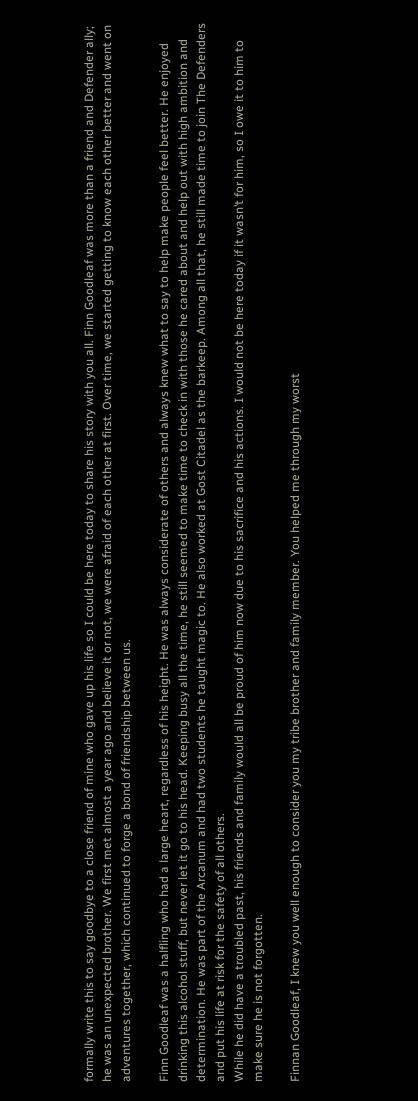formally write this to say goodbye to a close friend of mine who gave up his life so I could be here today to share his story with you all. Finn Goodleaf was more than a friend and Defender ally; he was an unexpected brother. We first met almost a year ago and believe it or not, we were afraid of each other at first. Over time, we started getting to know each other better and went on adventures together, which continued to forge a bond of friendship between us.

Finn Goodleaf was a halfling who had a large heart, regardless of his height. He was always considerate of others and always knew what to say to help make people feel better. He enjoyed drinking this alcohol stuff, but never let it go to his head. Keeping busy all the time, he still seemed to make time to check in with those he cared about and help out with high ambition and determination. He was part of the Arcanum and had two students he taught magic to. He also worked at Gost Citadel as the barkeep. Among all that, he still made time to join The Defenders and put his life at risk for the safety of all others.
While he did have a troubled past, his friends and family would all be proud of him now due to his sacrifice and his actions. I would not be here today if it wasn’t for him, so I owe it to him to make sure he is not forgotten.

Finnan Goodleaf, I knew you well enough to consider you my tribe brother and family member. You helped me through my worst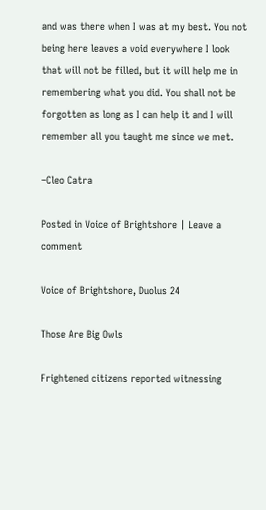and was there when I was at my best. You not being here leaves a void everywhere I look that will not be filled, but it will help me in remembering what you did. You shall not be forgotten as long as I can help it and I will remember all you taught me since we met.

–Cleo Catra

Posted in Voice of Brightshore | Leave a comment

Voice of Brightshore, Duolus 24

Those Are Big Owls

Frightened citizens reported witnessing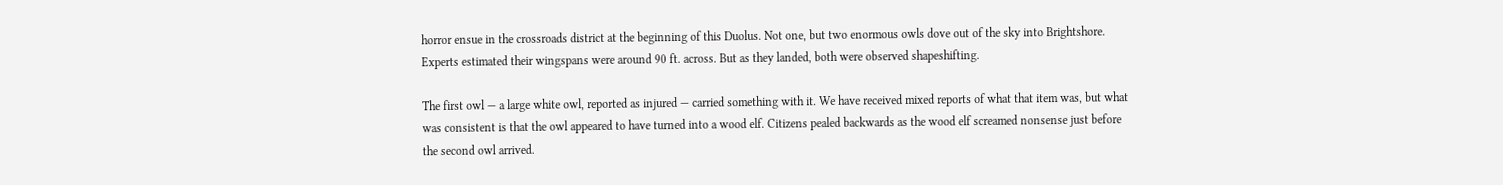horror ensue in the crossroads district at the beginning of this Duolus. Not one, but two enormous owls dove out of the sky into Brightshore. Experts estimated their wingspans were around 90 ft. across. But as they landed, both were observed shapeshifting.

The first owl — a large white owl, reported as injured — carried something with it. We have received mixed reports of what that item was, but what was consistent is that the owl appeared to have turned into a wood elf. Citizens pealed backwards as the wood elf screamed nonsense just before the second owl arrived.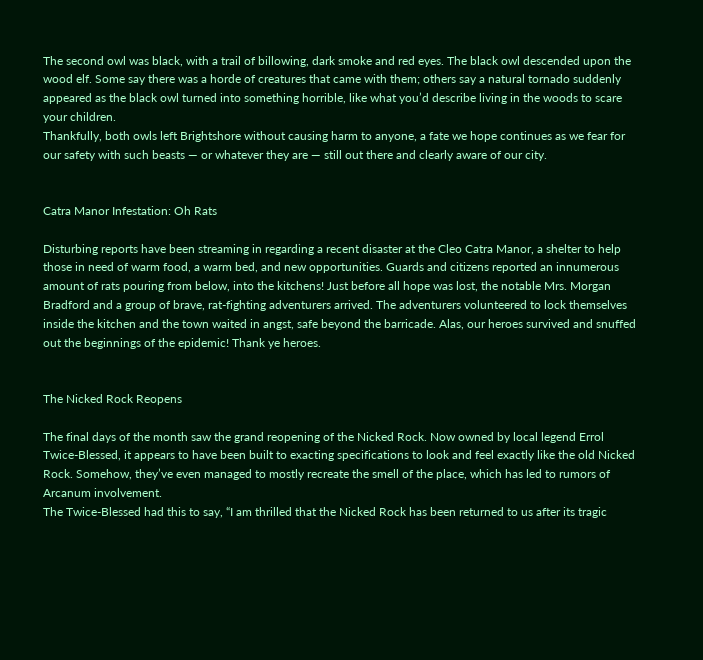The second owl was black, with a trail of billowing, dark smoke and red eyes. The black owl descended upon the wood elf. Some say there was a horde of creatures that came with them; others say a natural tornado suddenly appeared as the black owl turned into something horrible, like what you’d describe living in the woods to scare your children.
Thankfully, both owls left Brightshore without causing harm to anyone, a fate we hope continues as we fear for our safety with such beasts — or whatever they are — still out there and clearly aware of our city.


Catra Manor Infestation: Oh Rats

Disturbing reports have been streaming in regarding a recent disaster at the Cleo Catra Manor, a shelter to help those in need of warm food, a warm bed, and new opportunities. Guards and citizens reported an innumerous amount of rats pouring from below, into the kitchens! Just before all hope was lost, the notable Mrs. Morgan Bradford and a group of brave, rat-fighting adventurers arrived. The adventurers volunteered to lock themselves inside the kitchen and the town waited in angst, safe beyond the barricade. Alas, our heroes survived and snuffed out the beginnings of the epidemic! Thank ye heroes.


The Nicked Rock Reopens

The final days of the month saw the grand reopening of the Nicked Rock. Now owned by local legend Errol Twice-Blessed, it appears to have been built to exacting specifications to look and feel exactly like the old Nicked Rock. Somehow, they’ve even managed to mostly recreate the smell of the place, which has led to rumors of Arcanum involvement.
The Twice-Blessed had this to say, “I am thrilled that the Nicked Rock has been returned to us after its tragic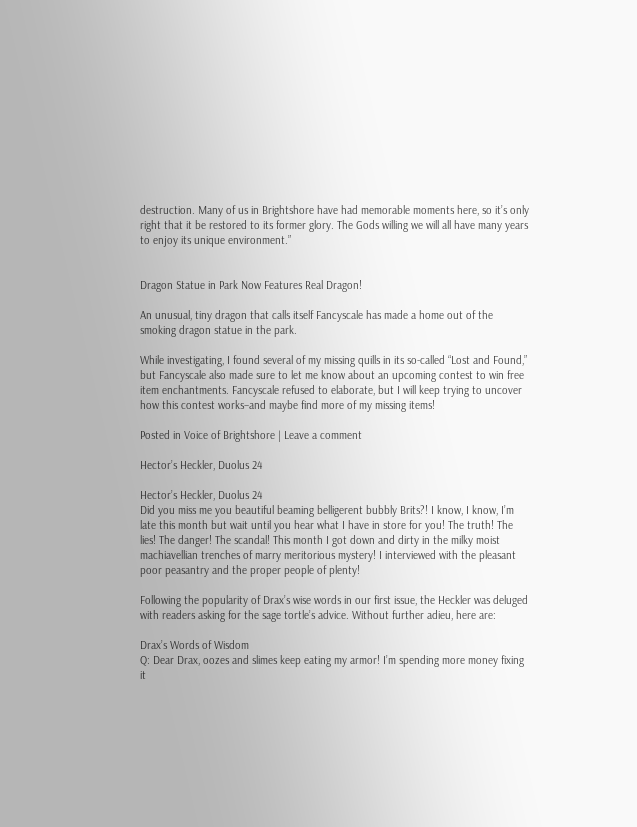destruction. Many of us in Brightshore have had memorable moments here, so it’s only right that it be restored to its former glory. The Gods willing we will all have many years to enjoy its unique environment.”


Dragon Statue in Park Now Features Real Dragon!

An unusual, tiny dragon that calls itself Fancyscale has made a home out of the smoking dragon statue in the park.

While investigating, I found several of my missing quills in its so-called “Lost and Found,” but Fancyscale also made sure to let me know about an upcoming contest to win free item enchantments. Fancyscale refused to elaborate, but I will keep trying to uncover how this contest works–and maybe find more of my missing items!

Posted in Voice of Brightshore | Leave a comment

Hector’s Heckler, Duolus 24

Hector’s Heckler, Duolus 24
Did you miss me you beautiful beaming belligerent bubbly Brits?! I know, I know, I’m late this month but wait until you hear what I have in store for you! The truth! The lies! The danger! The scandal! This month I got down and dirty in the milky moist machiavellian trenches of marry meritorious mystery! I interviewed with the pleasant poor peasantry and the proper people of plenty!

Following the popularity of Drax’s wise words in our first issue, the Heckler was deluged with readers asking for the sage tortle’s advice. Without further adieu, here are:

Drax’s Words of Wisdom
Q: Dear Drax, oozes and slimes keep eating my armor! I’m spending more money fixing it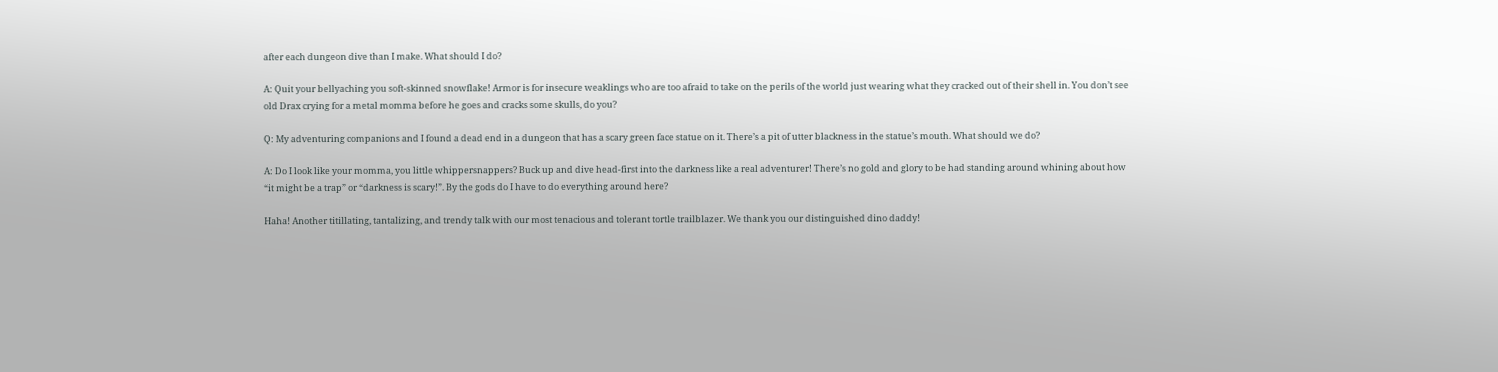after each dungeon dive than I make. What should I do?

A: Quit your bellyaching you soft-skinned snowflake! Armor is for insecure weaklings who are too afraid to take on the perils of the world just wearing what they cracked out of their shell in. You don’t see old Drax crying for a metal momma before he goes and cracks some skulls, do you?

Q: My adventuring companions and I found a dead end in a dungeon that has a scary green face statue on it. There’s a pit of utter blackness in the statue’s mouth. What should we do?

A: Do I look like your momma, you little whippersnappers? Buck up and dive head-first into the darkness like a real adventurer! There’s no gold and glory to be had standing around whining about how “it might be a trap” or “darkness is scary!”. By the gods do I have to do everything around here?

Haha! Another titillating, tantalizing, and trendy talk with our most tenacious and tolerant tortle trailblazer. We thank you our distinguished dino daddy!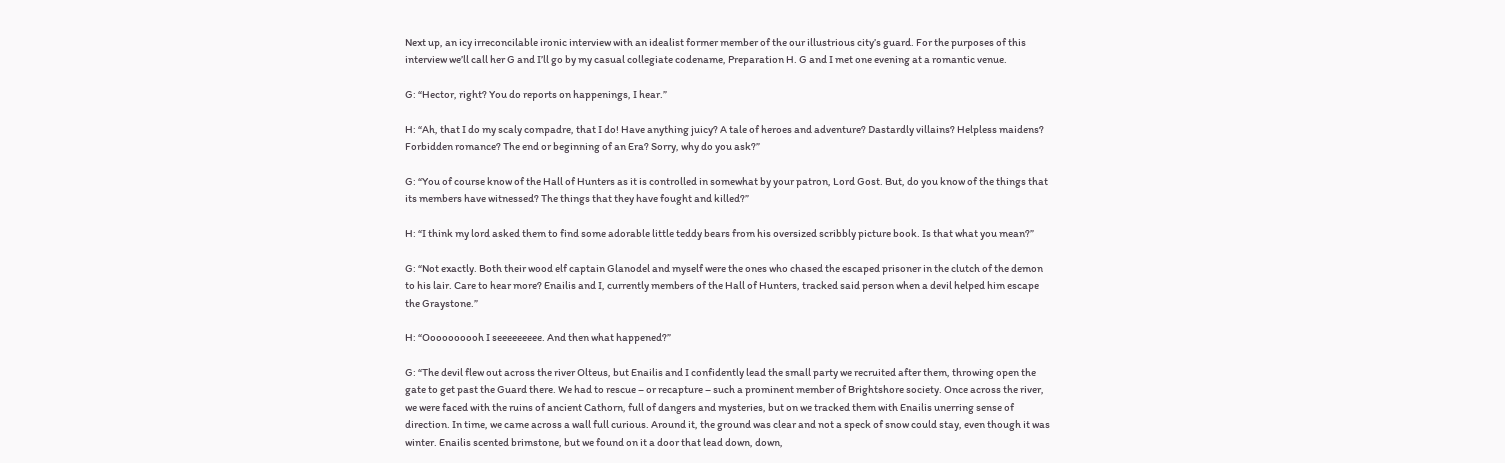Next up, an icy irreconcilable ironic interview with an idealist former member of the our illustrious city’s guard. For the purposes of this interview we’ll call her G and I’ll go by my casual collegiate codename, Preparation H. G and I met one evening at a romantic venue.

G: “Hector, right? You do reports on happenings, I hear.”

H: “Ah, that I do my scaly compadre, that I do! Have anything juicy? A tale of heroes and adventure? Dastardly villains? Helpless maidens? Forbidden romance? The end or beginning of an Era? Sorry, why do you ask?”

G: “You of course know of the Hall of Hunters as it is controlled in somewhat by your patron, Lord Gost. But, do you know of the things that its members have witnessed? The things that they have fought and killed?”

H: “I think my lord asked them to find some adorable little teddy bears from his oversized scribbly picture book. Is that what you mean?”

G: “Not exactly. Both their wood elf captain Glanodel and myself were the ones who chased the escaped prisoner in the clutch of the demon to his lair. Care to hear more? Enailis and I, currently members of the Hall of Hunters, tracked said person when a devil helped him escape the Graystone.”

H: “Oooooooooh I seeeeeeeee. And then what happened?”

G: “The devil flew out across the river Olteus, but Enailis and I confidently lead the small party we recruited after them, throwing open the gate to get past the Guard there. We had to rescue – or recapture – such a prominent member of Brightshore society. Once across the river, we were faced with the ruins of ancient Cathorn, full of dangers and mysteries, but on we tracked them with Enailis unerring sense of direction. In time, we came across a wall full curious. Around it, the ground was clear and not a speck of snow could stay, even though it was winter. Enailis scented brimstone, but we found on it a door that lead down, down,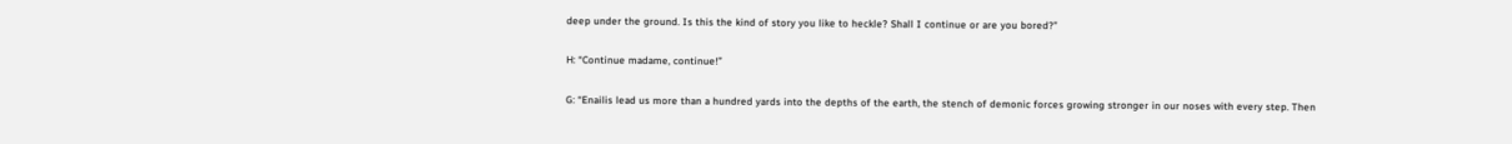deep under the ground. Is this the kind of story you like to heckle? Shall I continue or are you bored?”

H: “Continue madame, continue!”

G: “Enailis lead us more than a hundred yards into the depths of the earth, the stench of demonic forces growing stronger in our noses with every step. Then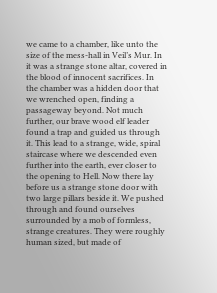we came to a chamber, like unto the size of the mess-hall in Veil’s Mur. In it was a strange stone altar, covered in the blood of innocent sacrifices. In the chamber was a hidden door that we wrenched open, finding a passageway beyond. Not much further, our brave wood elf leader found a trap and guided us through it. This lead to a strange, wide, spiral staircase where we descended even further into the earth, ever closer to the opening to Hell. Now there lay before us a strange stone door with two large pillars beside it. We pushed through and found ourselves surrounded by a mob of formless, strange creatures. They were roughly human sized, but made of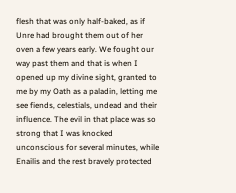flesh that was only half-baked, as if Unre had brought them out of her oven a few years early. We fought our way past them and that is when I opened up my divine sight, granted to me by my Oath as a paladin, letting me see fiends, celestials, undead and their influence. The evil in that place was so strong that I was knocked unconscious for several minutes, while Enailis and the rest bravely protected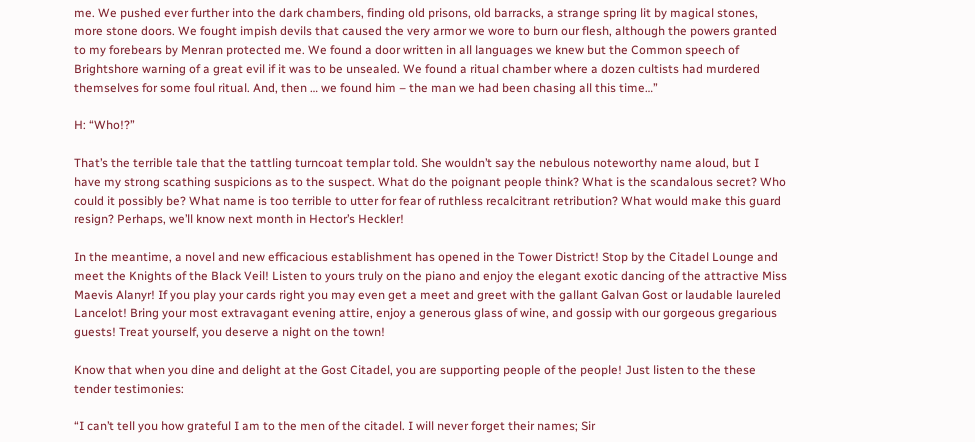me. We pushed ever further into the dark chambers, finding old prisons, old barracks, a strange spring lit by magical stones, more stone doors. We fought impish devils that caused the very armor we wore to burn our flesh, although the powers granted to my forebears by Menran protected me. We found a door written in all languages we knew but the Common speech of Brightshore warning of a great evil if it was to be unsealed. We found a ritual chamber where a dozen cultists had murdered themselves for some foul ritual. And, then … we found him – the man we had been chasing all this time…”

H: “Who!?”

That’s the terrible tale that the tattling turncoat templar told. She wouldn’t say the nebulous noteworthy name aloud, but I have my strong scathing suspicions as to the suspect. What do the poignant people think? What is the scandalous secret? Who could it possibly be? What name is too terrible to utter for fear of ruthless recalcitrant retribution? What would make this guard resign? Perhaps, we’ll know next month in Hector’s Heckler!

In the meantime, a novel and new efficacious establishment has opened in the Tower District! Stop by the Citadel Lounge and meet the Knights of the Black Veil! Listen to yours truly on the piano and enjoy the elegant exotic dancing of the attractive Miss Maevis Alanyr! If you play your cards right you may even get a meet and greet with the gallant Galvan Gost or laudable laureled Lancelot! Bring your most extravagant evening attire, enjoy a generous glass of wine, and gossip with our gorgeous gregarious guests! Treat yourself, you deserve a night on the town!

Know that when you dine and delight at the Gost Citadel, you are supporting people of the people! Just listen to the these tender testimonies:

“I can’t tell you how grateful I am to the men of the citadel. I will never forget their names; Sir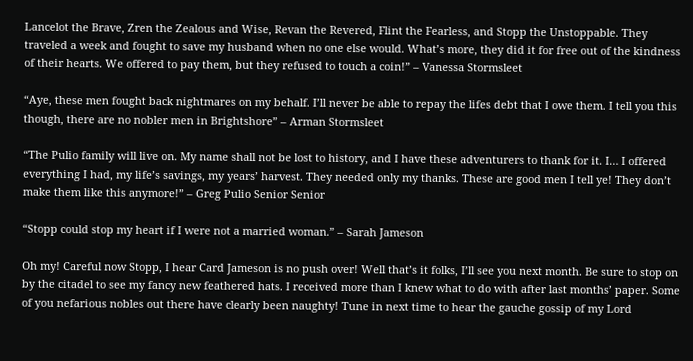Lancelot the Brave, Zren the Zealous and Wise, Revan the Revered, Flint the Fearless, and Stopp the Unstoppable. They traveled a week and fought to save my husband when no one else would. What’s more, they did it for free out of the kindness of their hearts. We offered to pay them, but they refused to touch a coin!” – Vanessa Stormsleet

“Aye, these men fought back nightmares on my behalf. I’ll never be able to repay the lifes debt that I owe them. I tell you this though, there are no nobler men in Brightshore” – Arman Stormsleet

“The Pulio family will live on. My name shall not be lost to history, and I have these adventurers to thank for it. I… I offered everything I had, my life’s savings, my years’ harvest. They needed only my thanks. These are good men I tell ye! They don’t make them like this anymore!” – Greg Pulio Senior Senior

“Stopp could stop my heart if I were not a married woman.” – Sarah Jameson

Oh my! Careful now Stopp, I hear Card Jameson is no push over! Well that’s it folks, I’ll see you next month. Be sure to stop on by the citadel to see my fancy new feathered hats. I received more than I knew what to do with after last months’ paper. Some of you nefarious nobles out there have clearly been naughty! Tune in next time to hear the gauche gossip of my Lord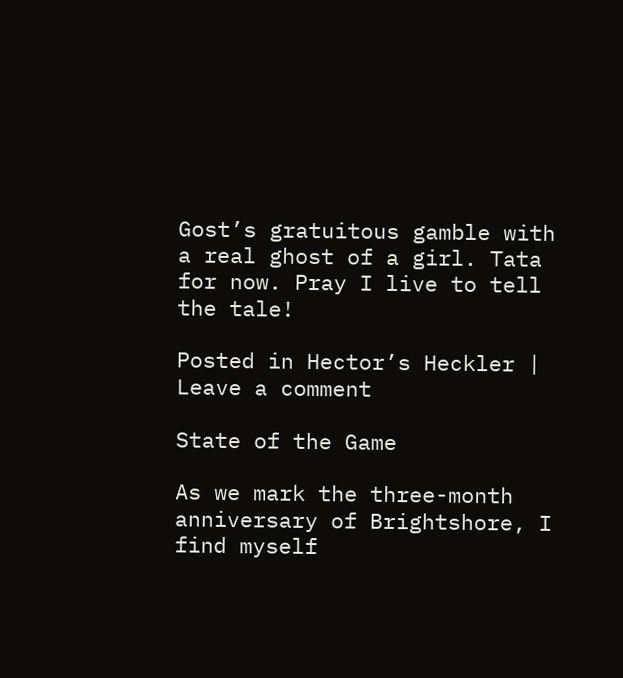Gost’s gratuitous gamble with a real ghost of a girl. Tata for now. Pray I live to tell the tale!

Posted in Hector’s Heckler | Leave a comment

State of the Game

As we mark the three-month anniversary of Brightshore, I find myself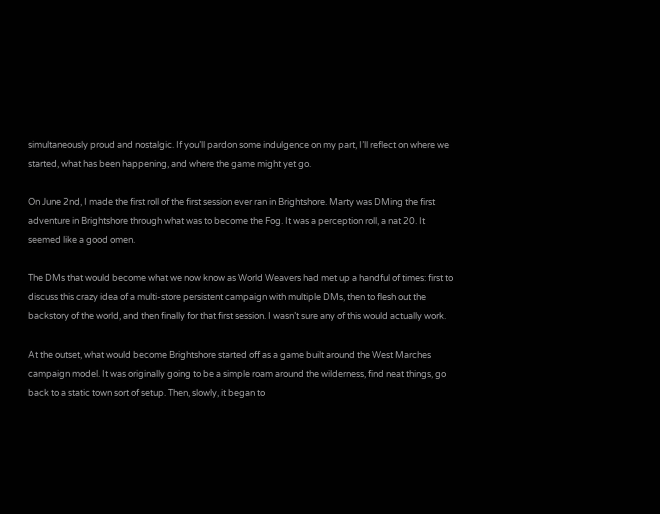simultaneously proud and nostalgic. If you’ll pardon some indulgence on my part, I’ll reflect on where we started, what has been happening, and where the game might yet go.

On June 2nd, I made the first roll of the first session ever ran in Brightshore. Marty was DMing the first adventure in Brightshore through what was to become the Fog. It was a perception roll, a nat 20. It seemed like a good omen.

The DMs that would become what we now know as World Weavers had met up a handful of times: first to discuss this crazy idea of a multi-store persistent campaign with multiple DMs, then to flesh out the backstory of the world, and then finally for that first session. I wasn’t sure any of this would actually work.

At the outset, what would become Brightshore started off as a game built around the West Marches campaign model. It was originally going to be a simple roam around the wilderness, find neat things, go back to a static town sort of setup. Then, slowly, it began to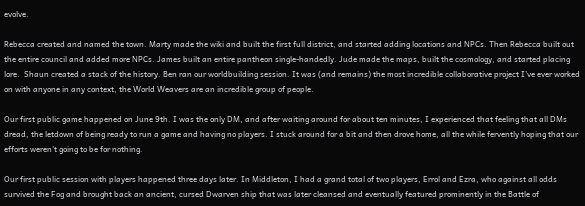evolve.

Rebecca created and named the town. Marty made the wiki and built the first full district, and started adding locations and NPCs. Then Rebecca built out the entire council and added more NPCs. James built an entire pantheon single-handedly. Jude made the maps, built the cosmology, and started placing lore.  Shaun created a stack of the history. Ben ran our worldbuilding session. It was (and remains) the most incredible collaborative project I’ve ever worked on with anyone in any context, the World Weavers are an incredible group of people.

Our first public game happened on June 9th. I was the only DM, and after waiting around for about ten minutes, I experienced that feeling that all DMs dread, the letdown of being ready to run a game and having no players. I stuck around for a bit and then drove home, all the while fervently hoping that our efforts weren’t going to be for nothing.

Our first public session with players happened three days later. In Middleton, I had a grand total of two players, Errol and Ezra, who against all odds survived the Fog and brought back an ancient, cursed Dwarven ship that was later cleansed and eventually featured prominently in the Battle of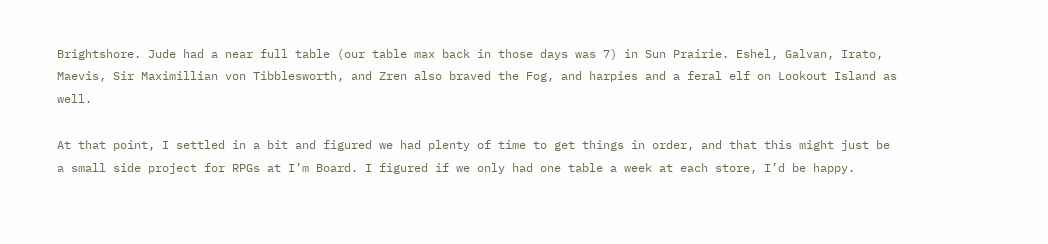Brightshore. Jude had a near full table (our table max back in those days was 7) in Sun Prairie. Eshel, Galvan, Irato, Maevis, Sir Maximillian von Tibblesworth, and Zren also braved the Fog, and harpies and a feral elf on Lookout Island as well.

At that point, I settled in a bit and figured we had plenty of time to get things in order, and that this might just be a small side project for RPGs at I’m Board. I figured if we only had one table a week at each store, I’d be happy.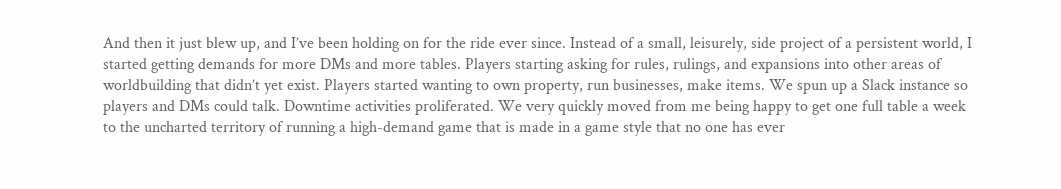And then it just blew up, and I’ve been holding on for the ride ever since. Instead of a small, leisurely, side project of a persistent world, I started getting demands for more DMs and more tables. Players starting asking for rules, rulings, and expansions into other areas of worldbuilding that didn’t yet exist. Players started wanting to own property, run businesses, make items. We spun up a Slack instance so players and DMs could talk. Downtime activities proliferated. We very quickly moved from me being happy to get one full table a week to the uncharted territory of running a high-demand game that is made in a game style that no one has ever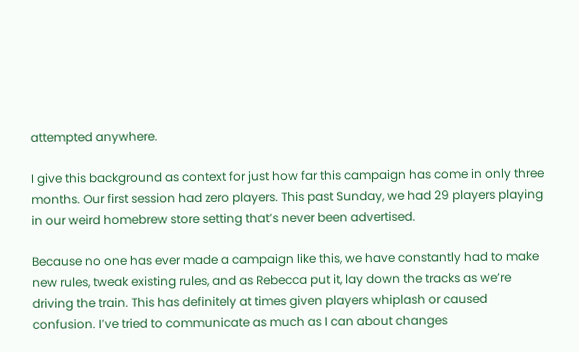attempted anywhere.

I give this background as context for just how far this campaign has come in only three months. Our first session had zero players. This past Sunday, we had 29 players playing in our weird homebrew store setting that’s never been advertised.

Because no one has ever made a campaign like this, we have constantly had to make new rules, tweak existing rules, and as Rebecca put it, lay down the tracks as we’re driving the train. This has definitely at times given players whiplash or caused confusion. I’ve tried to communicate as much as I can about changes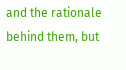and the rationale behind them, but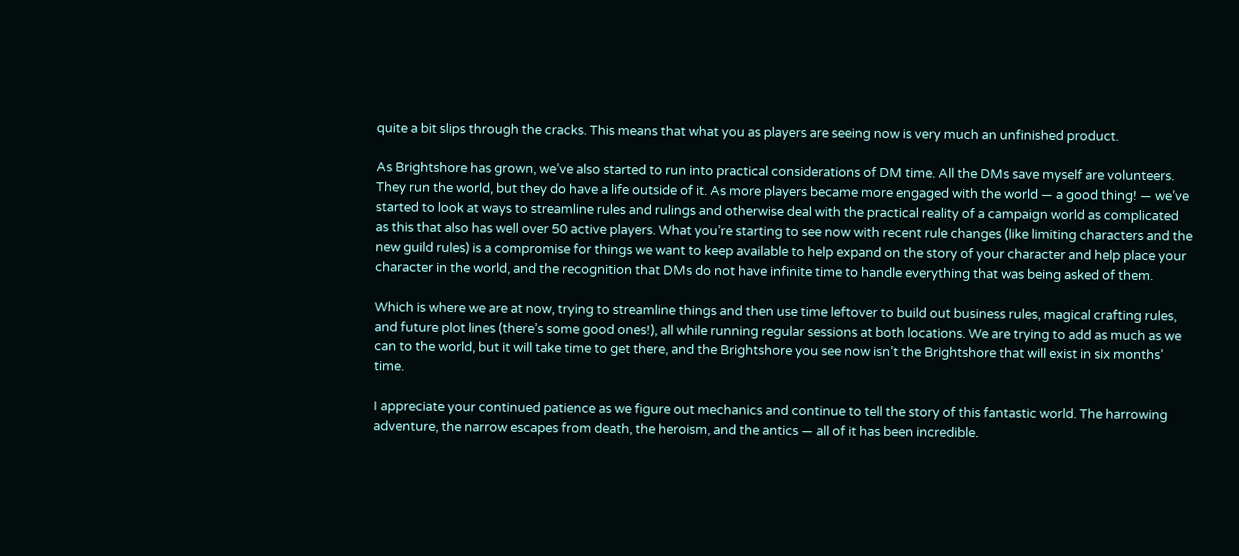quite a bit slips through the cracks. This means that what you as players are seeing now is very much an unfinished product.

As Brightshore has grown, we’ve also started to run into practical considerations of DM time. All the DMs save myself are volunteers. They run the world, but they do have a life outside of it. As more players became more engaged with the world — a good thing! — we’ve started to look at ways to streamline rules and rulings and otherwise deal with the practical reality of a campaign world as complicated as this that also has well over 50 active players. What you’re starting to see now with recent rule changes (like limiting characters and the new guild rules) is a compromise for things we want to keep available to help expand on the story of your character and help place your character in the world, and the recognition that DMs do not have infinite time to handle everything that was being asked of them.

Which is where we are at now, trying to streamline things and then use time leftover to build out business rules, magical crafting rules, and future plot lines (there’s some good ones!), all while running regular sessions at both locations. We are trying to add as much as we can to the world, but it will take time to get there, and the Brightshore you see now isn’t the Brightshore that will exist in six months’ time.

I appreciate your continued patience as we figure out mechanics and continue to tell the story of this fantastic world. The harrowing adventure, the narrow escapes from death, the heroism, and the antics — all of it has been incredible.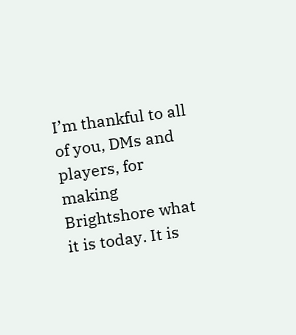I’m thankful to all of you, DMs and players, for making Brightshore what it is today. It is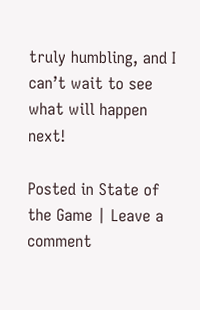truly humbling, and I can’t wait to see what will happen next!

Posted in State of the Game | Leave a comment